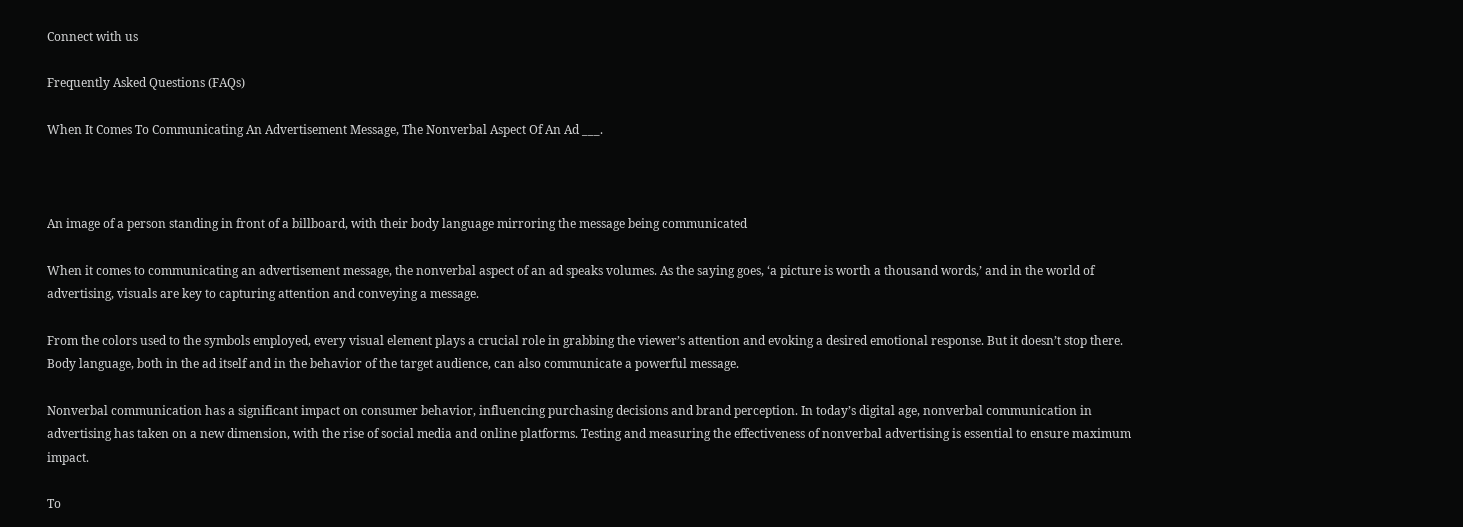Connect with us

Frequently Asked Questions (FAQs)

When It Comes To Communicating An Advertisement Message, The Nonverbal Aspect Of An Ad ___.



An image of a person standing in front of a billboard, with their body language mirroring the message being communicated

When it comes to communicating an advertisement message, the nonverbal aspect of an ad speaks volumes. As the saying goes, ‘a picture is worth a thousand words,’ and in the world of advertising, visuals are key to capturing attention and conveying a message.

From the colors used to the symbols employed, every visual element plays a crucial role in grabbing the viewer’s attention and evoking a desired emotional response. But it doesn’t stop there. Body language, both in the ad itself and in the behavior of the target audience, can also communicate a powerful message.

Nonverbal communication has a significant impact on consumer behavior, influencing purchasing decisions and brand perception. In today’s digital age, nonverbal communication in advertising has taken on a new dimension, with the rise of social media and online platforms. Testing and measuring the effectiveness of nonverbal advertising is essential to ensure maximum impact.

To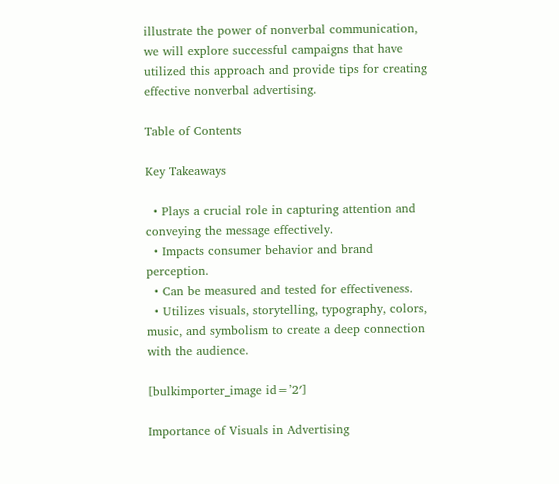illustrate the power of nonverbal communication, we will explore successful campaigns that have utilized this approach and provide tips for creating effective nonverbal advertising.

Table of Contents

Key Takeaways

  • Plays a crucial role in capturing attention and conveying the message effectively.
  • Impacts consumer behavior and brand perception.
  • Can be measured and tested for effectiveness.
  • Utilizes visuals, storytelling, typography, colors, music, and symbolism to create a deep connection with the audience.

[bulkimporter_image id=’2′]

Importance of Visuals in Advertising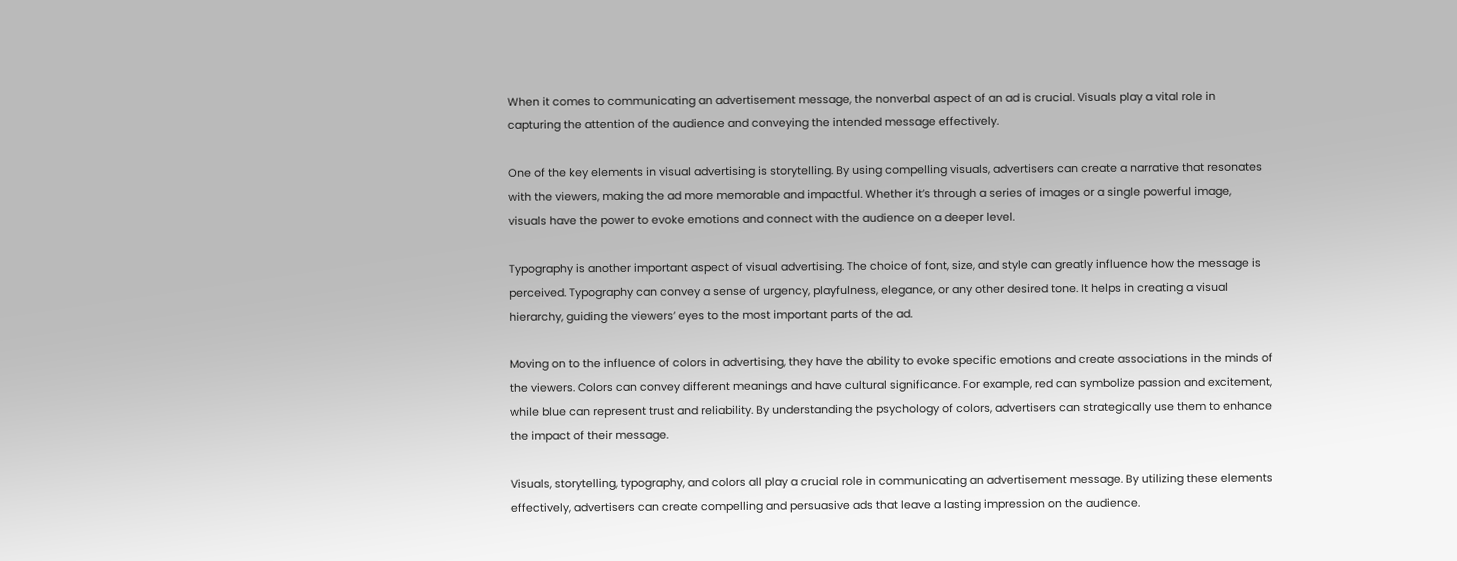When it comes to communicating an advertisement message, the nonverbal aspect of an ad is crucial. Visuals play a vital role in capturing the attention of the audience and conveying the intended message effectively.

One of the key elements in visual advertising is storytelling. By using compelling visuals, advertisers can create a narrative that resonates with the viewers, making the ad more memorable and impactful. Whether it’s through a series of images or a single powerful image, visuals have the power to evoke emotions and connect with the audience on a deeper level.

Typography is another important aspect of visual advertising. The choice of font, size, and style can greatly influence how the message is perceived. Typography can convey a sense of urgency, playfulness, elegance, or any other desired tone. It helps in creating a visual hierarchy, guiding the viewers’ eyes to the most important parts of the ad.

Moving on to the influence of colors in advertising, they have the ability to evoke specific emotions and create associations in the minds of the viewers. Colors can convey different meanings and have cultural significance. For example, red can symbolize passion and excitement, while blue can represent trust and reliability. By understanding the psychology of colors, advertisers can strategically use them to enhance the impact of their message.

Visuals, storytelling, typography, and colors all play a crucial role in communicating an advertisement message. By utilizing these elements effectively, advertisers can create compelling and persuasive ads that leave a lasting impression on the audience.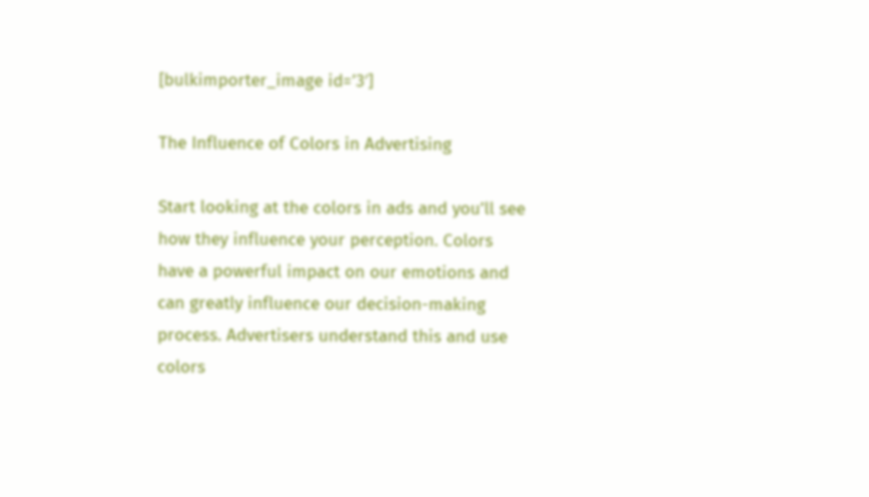[bulkimporter_image id=’3′]

The Influence of Colors in Advertising

Start looking at the colors in ads and you’ll see how they influence your perception. Colors have a powerful impact on our emotions and can greatly influence our decision-making process. Advertisers understand this and use colors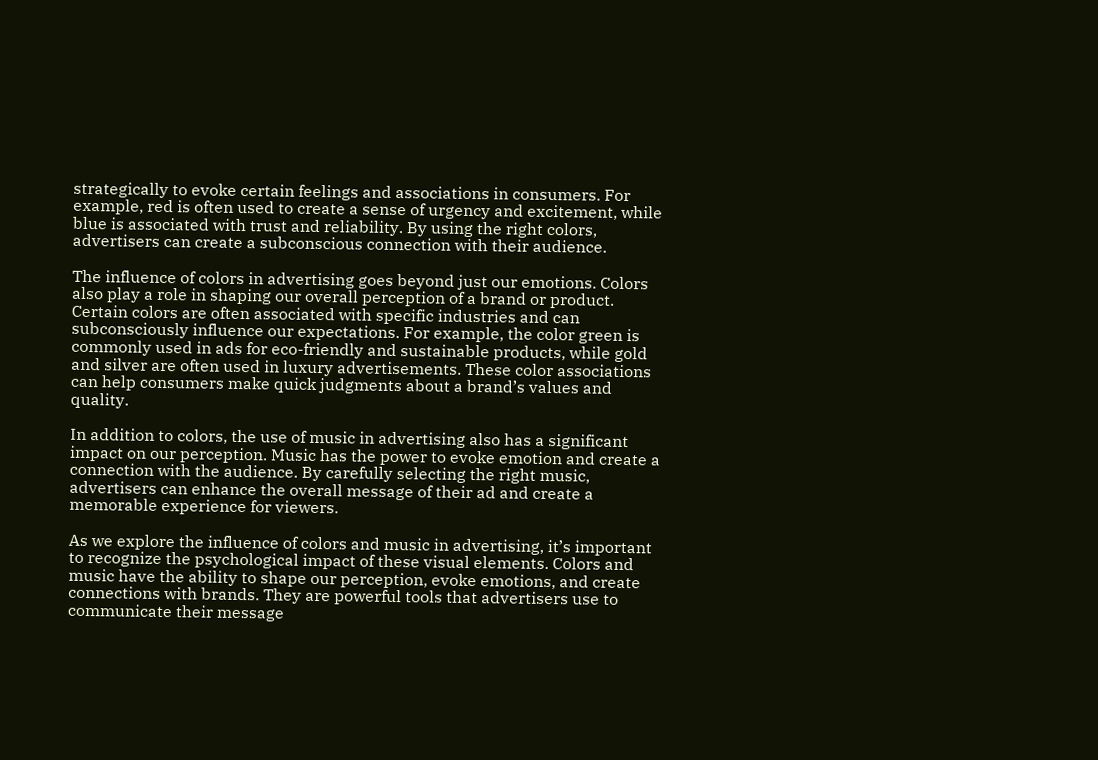strategically to evoke certain feelings and associations in consumers. For example, red is often used to create a sense of urgency and excitement, while blue is associated with trust and reliability. By using the right colors, advertisers can create a subconscious connection with their audience.

The influence of colors in advertising goes beyond just our emotions. Colors also play a role in shaping our overall perception of a brand or product. Certain colors are often associated with specific industries and can subconsciously influence our expectations. For example, the color green is commonly used in ads for eco-friendly and sustainable products, while gold and silver are often used in luxury advertisements. These color associations can help consumers make quick judgments about a brand’s values and quality.

In addition to colors, the use of music in advertising also has a significant impact on our perception. Music has the power to evoke emotion and create a connection with the audience. By carefully selecting the right music, advertisers can enhance the overall message of their ad and create a memorable experience for viewers.

As we explore the influence of colors and music in advertising, it’s important to recognize the psychological impact of these visual elements. Colors and music have the ability to shape our perception, evoke emotions, and create connections with brands. They are powerful tools that advertisers use to communicate their message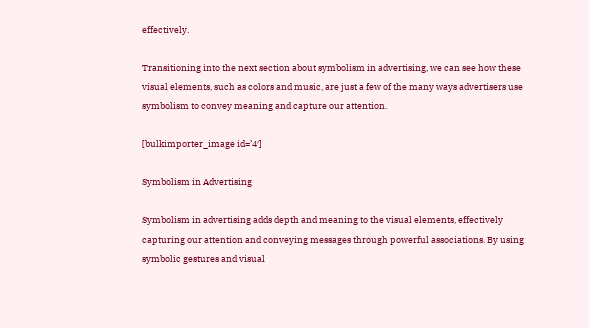effectively.

Transitioning into the next section about symbolism in advertising, we can see how these visual elements, such as colors and music, are just a few of the many ways advertisers use symbolism to convey meaning and capture our attention.

[bulkimporter_image id=’4′]

Symbolism in Advertising

Symbolism in advertising adds depth and meaning to the visual elements, effectively capturing our attention and conveying messages through powerful associations. By using symbolic gestures and visual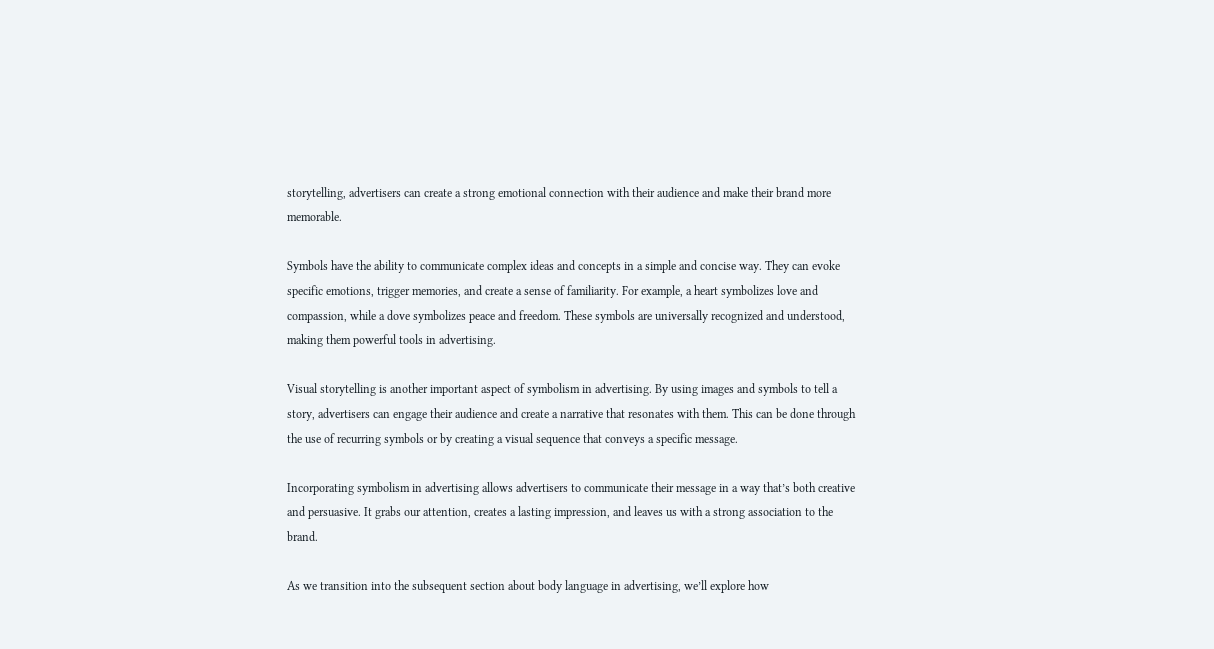storytelling, advertisers can create a strong emotional connection with their audience and make their brand more memorable.

Symbols have the ability to communicate complex ideas and concepts in a simple and concise way. They can evoke specific emotions, trigger memories, and create a sense of familiarity. For example, a heart symbolizes love and compassion, while a dove symbolizes peace and freedom. These symbols are universally recognized and understood, making them powerful tools in advertising.

Visual storytelling is another important aspect of symbolism in advertising. By using images and symbols to tell a story, advertisers can engage their audience and create a narrative that resonates with them. This can be done through the use of recurring symbols or by creating a visual sequence that conveys a specific message.

Incorporating symbolism in advertising allows advertisers to communicate their message in a way that’s both creative and persuasive. It grabs our attention, creates a lasting impression, and leaves us with a strong association to the brand.

As we transition into the subsequent section about body language in advertising, we’ll explore how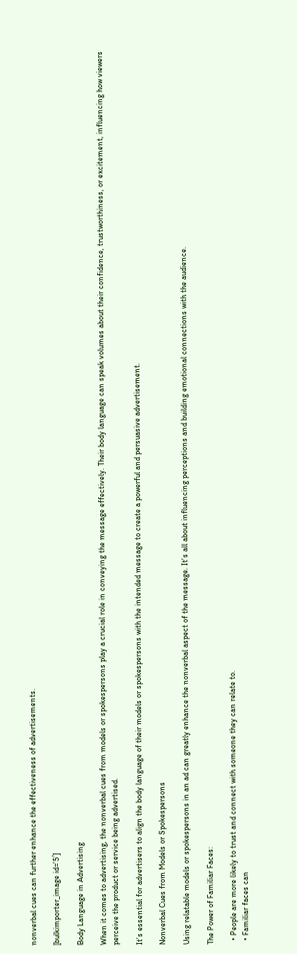nonverbal cues can further enhance the effectiveness of advertisements.

[bulkimporter_image id=’5′]

Body Language in Advertising

When it comes to advertising, the nonverbal cues from models or spokespersons play a crucial role in conveying the message effectively. Their body language can speak volumes about their confidence, trustworthiness, or excitement, influencing how viewers perceive the product or service being advertised.

It’s essential for advertisers to align the body language of their models or spokespersons with the intended message to create a powerful and persuasive advertisement.

Nonverbal Cues from Models or Spokespersons

Using relatable models or spokespersons in an ad can greatly enhance the nonverbal aspect of the message. It’s all about influencing perceptions and building emotional connections with the audience.

The Power of Familiar Faces:

  • People are more likely to trust and connect with someone they can relate to.
  • Familiar faces can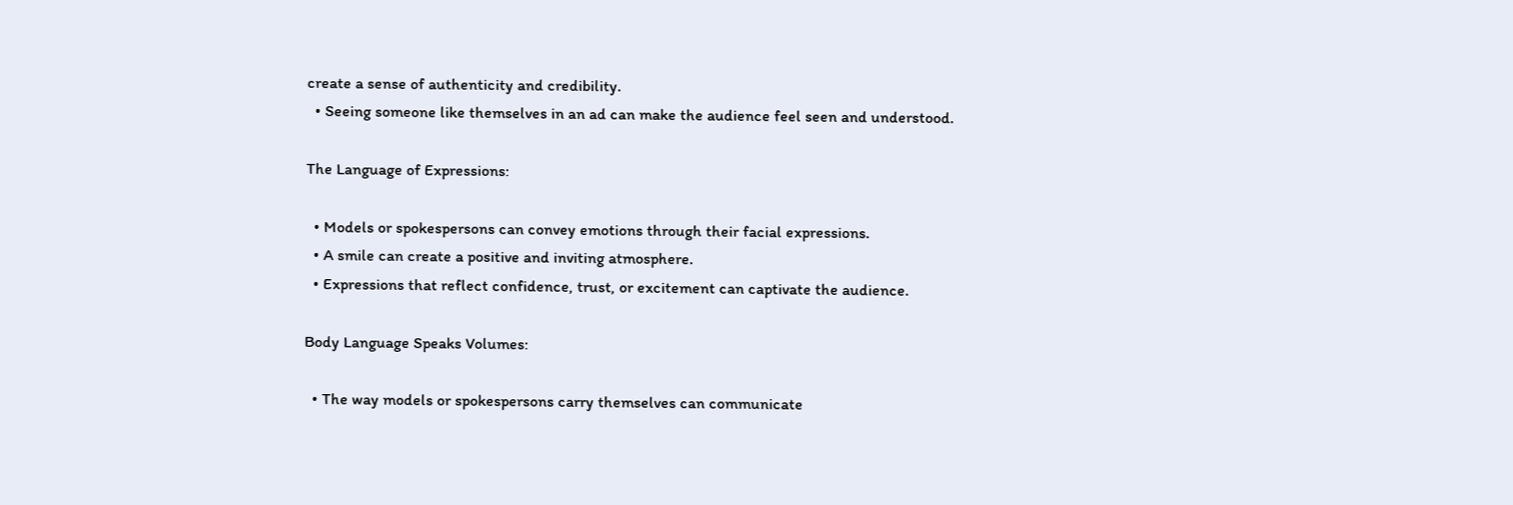create a sense of authenticity and credibility.
  • Seeing someone like themselves in an ad can make the audience feel seen and understood.

The Language of Expressions:

  • Models or spokespersons can convey emotions through their facial expressions.
  • A smile can create a positive and inviting atmosphere.
  • Expressions that reflect confidence, trust, or excitement can captivate the audience.

Body Language Speaks Volumes:

  • The way models or spokespersons carry themselves can communicate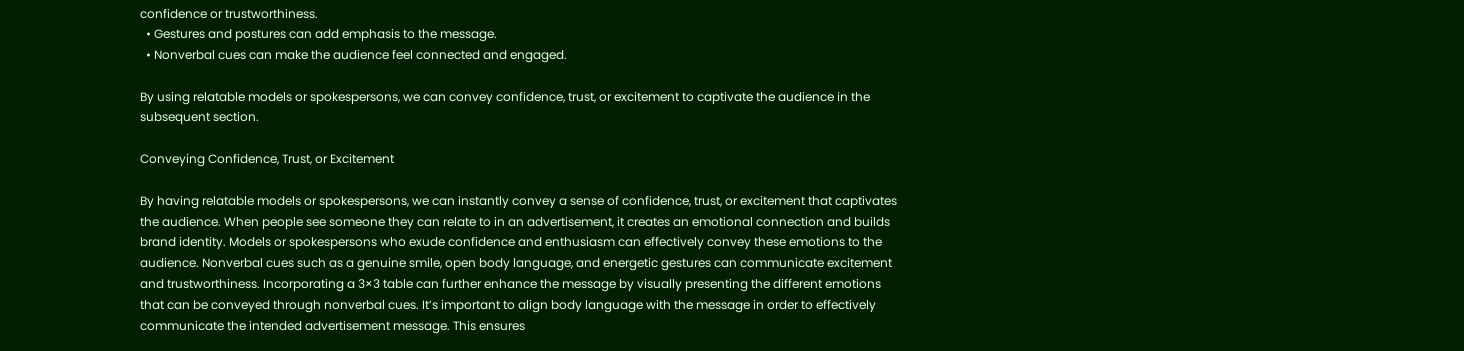confidence or trustworthiness.
  • Gestures and postures can add emphasis to the message.
  • Nonverbal cues can make the audience feel connected and engaged.

By using relatable models or spokespersons, we can convey confidence, trust, or excitement to captivate the audience in the subsequent section.

Conveying Confidence, Trust, or Excitement

By having relatable models or spokespersons, we can instantly convey a sense of confidence, trust, or excitement that captivates the audience. When people see someone they can relate to in an advertisement, it creates an emotional connection and builds brand identity. Models or spokespersons who exude confidence and enthusiasm can effectively convey these emotions to the audience. Nonverbal cues such as a genuine smile, open body language, and energetic gestures can communicate excitement and trustworthiness. Incorporating a 3×3 table can further enhance the message by visually presenting the different emotions that can be conveyed through nonverbal cues. It’s important to align body language with the message in order to effectively communicate the intended advertisement message. This ensures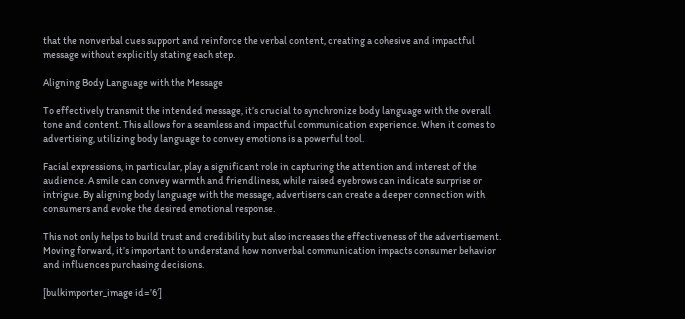that the nonverbal cues support and reinforce the verbal content, creating a cohesive and impactful message without explicitly stating each step.

Aligning Body Language with the Message

To effectively transmit the intended message, it’s crucial to synchronize body language with the overall tone and content. This allows for a seamless and impactful communication experience. When it comes to advertising, utilizing body language to convey emotions is a powerful tool.

Facial expressions, in particular, play a significant role in capturing the attention and interest of the audience. A smile can convey warmth and friendliness, while raised eyebrows can indicate surprise or intrigue. By aligning body language with the message, advertisers can create a deeper connection with consumers and evoke the desired emotional response.

This not only helps to build trust and credibility but also increases the effectiveness of the advertisement. Moving forward, it’s important to understand how nonverbal communication impacts consumer behavior and influences purchasing decisions.

[bulkimporter_image id=’6′]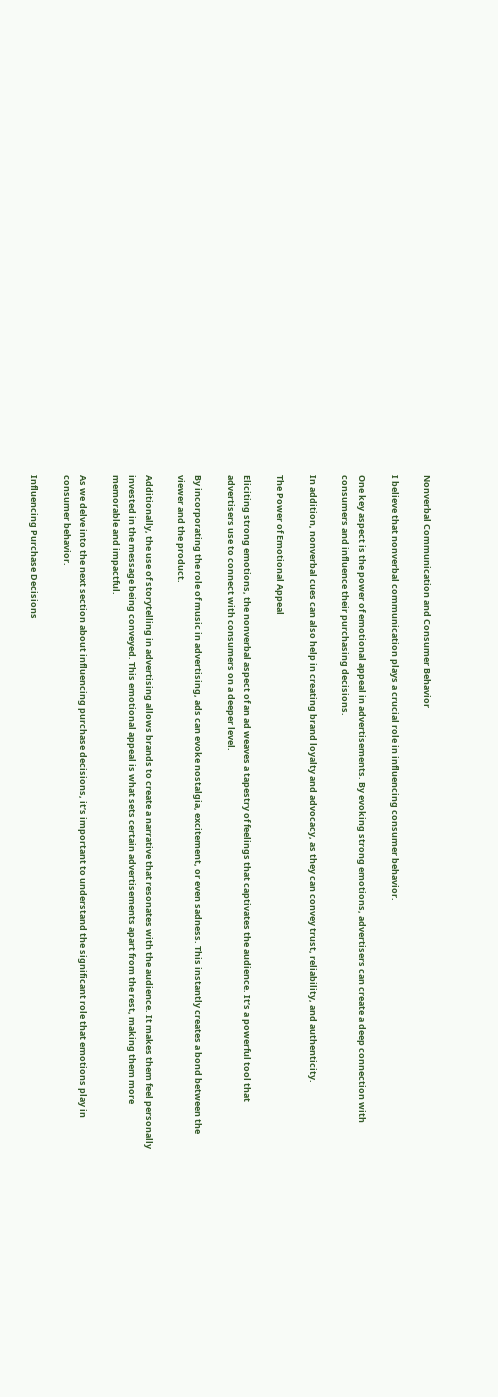Nonverbal Communication and Consumer Behavior

I believe that nonverbal communication plays a crucial role in influencing consumer behavior.

One key aspect is the power of emotional appeal in advertisements. By evoking strong emotions, advertisers can create a deep connection with consumers and influence their purchasing decisions.

In addition, nonverbal cues can also help in creating brand loyalty and advocacy, as they can convey trust, reliability, and authenticity.

The Power of Emotional Appeal

Eliciting strong emotions, the nonverbal aspect of an ad weaves a tapestry of feelings that captivates the audience. It’s a powerful tool that advertisers use to connect with consumers on a deeper level.

By incorporating the role of music in advertising, ads can evoke nostalgia, excitement, or even sadness. This instantly creates a bond between the viewer and the product.

Additionally, the use of storytelling in advertising allows brands to create a narrative that resonates with the audience. It makes them feel personally invested in the message being conveyed. This emotional appeal is what sets certain advertisements apart from the rest, making them more memorable and impactful.

As we delve into the next section about influencing purchase decisions, it’s important to understand the significant role that emotions play in consumer behavior.

Influencing Purchase Decisions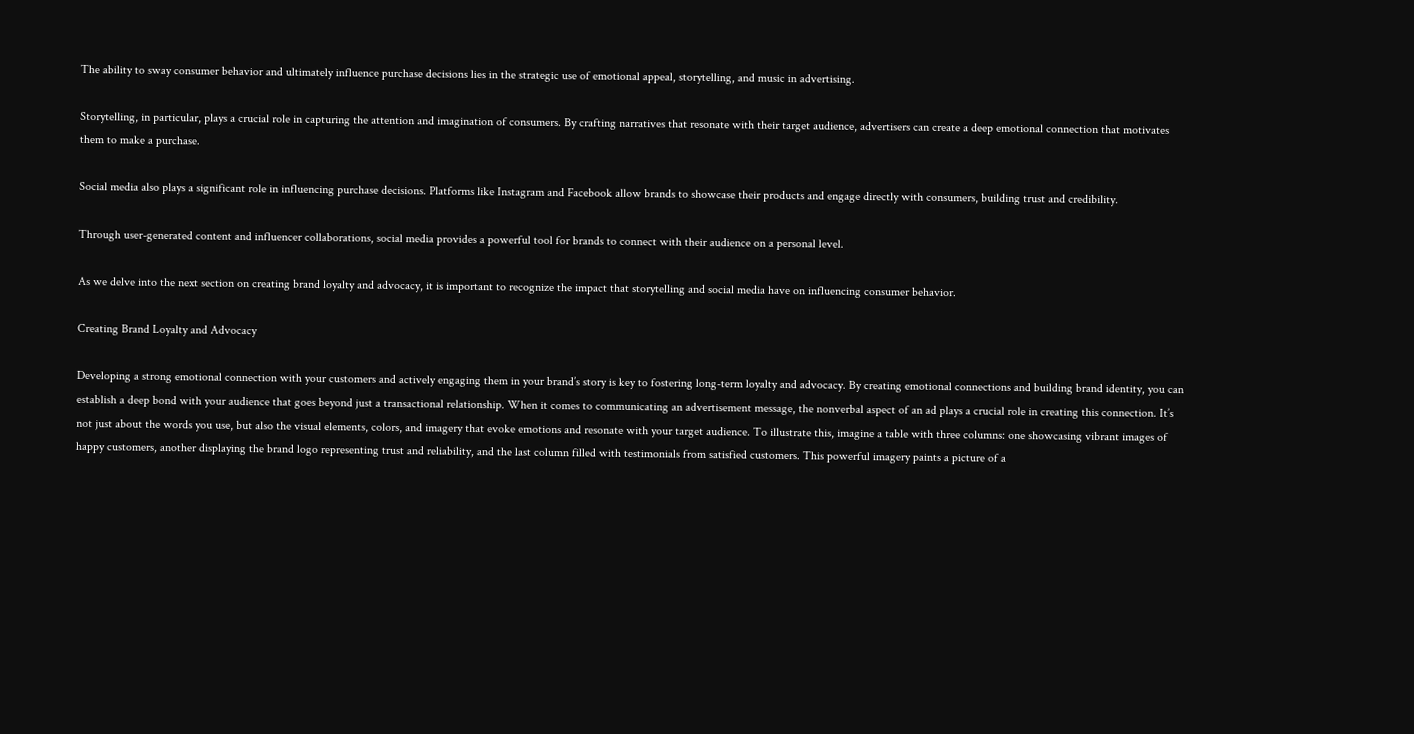The ability to sway consumer behavior and ultimately influence purchase decisions lies in the strategic use of emotional appeal, storytelling, and music in advertising.

Storytelling, in particular, plays a crucial role in capturing the attention and imagination of consumers. By crafting narratives that resonate with their target audience, advertisers can create a deep emotional connection that motivates them to make a purchase.

Social media also plays a significant role in influencing purchase decisions. Platforms like Instagram and Facebook allow brands to showcase their products and engage directly with consumers, building trust and credibility.

Through user-generated content and influencer collaborations, social media provides a powerful tool for brands to connect with their audience on a personal level.

As we delve into the next section on creating brand loyalty and advocacy, it is important to recognize the impact that storytelling and social media have on influencing consumer behavior.

Creating Brand Loyalty and Advocacy

Developing a strong emotional connection with your customers and actively engaging them in your brand’s story is key to fostering long-term loyalty and advocacy. By creating emotional connections and building brand identity, you can establish a deep bond with your audience that goes beyond just a transactional relationship. When it comes to communicating an advertisement message, the nonverbal aspect of an ad plays a crucial role in creating this connection. It’s not just about the words you use, but also the visual elements, colors, and imagery that evoke emotions and resonate with your target audience. To illustrate this, imagine a table with three columns: one showcasing vibrant images of happy customers, another displaying the brand logo representing trust and reliability, and the last column filled with testimonials from satisfied customers. This powerful imagery paints a picture of a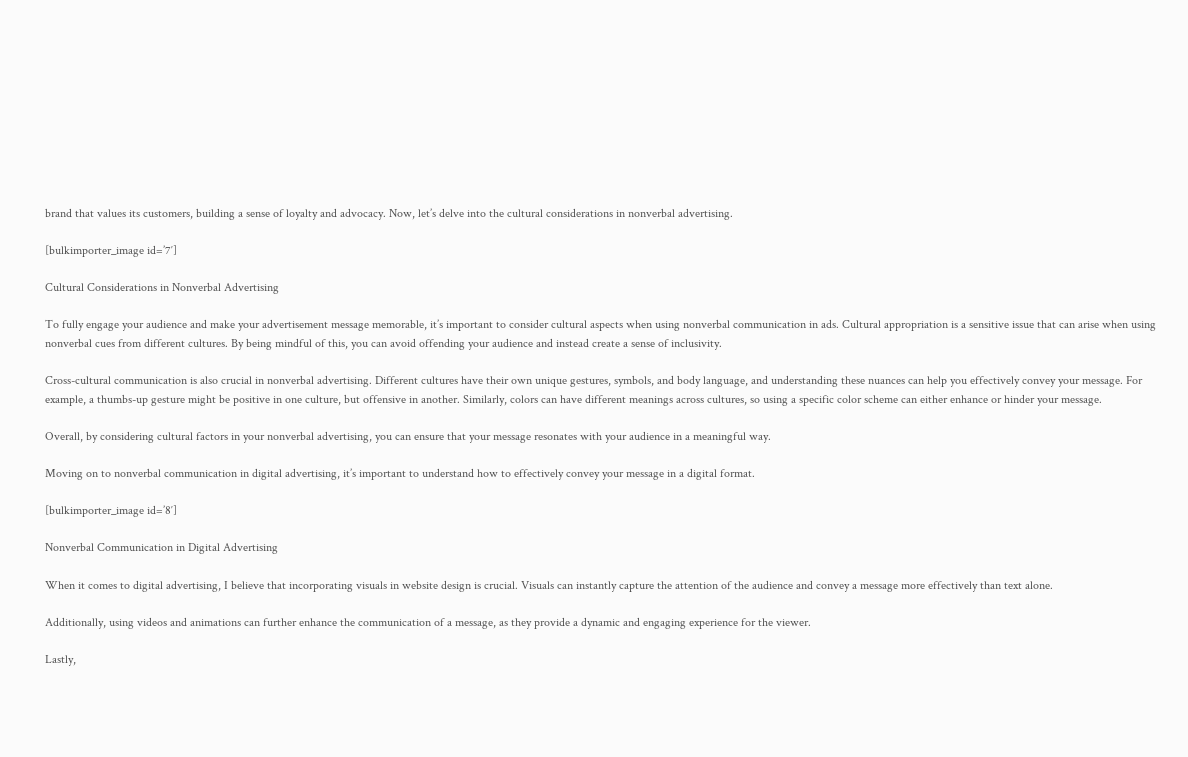brand that values its customers, building a sense of loyalty and advocacy. Now, let’s delve into the cultural considerations in nonverbal advertising.

[bulkimporter_image id=’7′]

Cultural Considerations in Nonverbal Advertising

To fully engage your audience and make your advertisement message memorable, it’s important to consider cultural aspects when using nonverbal communication in ads. Cultural appropriation is a sensitive issue that can arise when using nonverbal cues from different cultures. By being mindful of this, you can avoid offending your audience and instead create a sense of inclusivity.

Cross-cultural communication is also crucial in nonverbal advertising. Different cultures have their own unique gestures, symbols, and body language, and understanding these nuances can help you effectively convey your message. For example, a thumbs-up gesture might be positive in one culture, but offensive in another. Similarly, colors can have different meanings across cultures, so using a specific color scheme can either enhance or hinder your message.

Overall, by considering cultural factors in your nonverbal advertising, you can ensure that your message resonates with your audience in a meaningful way.

Moving on to nonverbal communication in digital advertising, it’s important to understand how to effectively convey your message in a digital format.

[bulkimporter_image id=’8′]

Nonverbal Communication in Digital Advertising

When it comes to digital advertising, I believe that incorporating visuals in website design is crucial. Visuals can instantly capture the attention of the audience and convey a message more effectively than text alone.

Additionally, using videos and animations can further enhance the communication of a message, as they provide a dynamic and engaging experience for the viewer.

Lastly,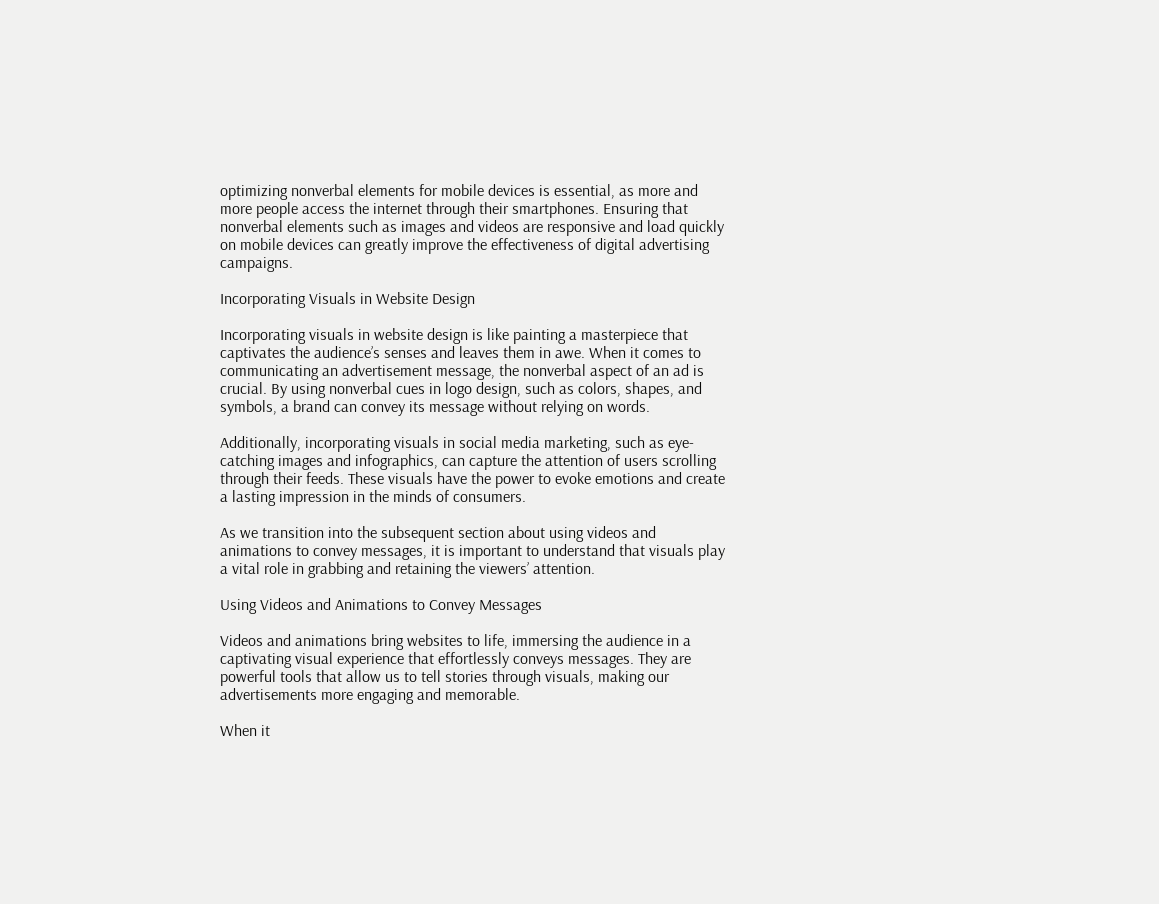optimizing nonverbal elements for mobile devices is essential, as more and more people access the internet through their smartphones. Ensuring that nonverbal elements such as images and videos are responsive and load quickly on mobile devices can greatly improve the effectiveness of digital advertising campaigns.

Incorporating Visuals in Website Design

Incorporating visuals in website design is like painting a masterpiece that captivates the audience’s senses and leaves them in awe. When it comes to communicating an advertisement message, the nonverbal aspect of an ad is crucial. By using nonverbal cues in logo design, such as colors, shapes, and symbols, a brand can convey its message without relying on words.

Additionally, incorporating visuals in social media marketing, such as eye-catching images and infographics, can capture the attention of users scrolling through their feeds. These visuals have the power to evoke emotions and create a lasting impression in the minds of consumers.

As we transition into the subsequent section about using videos and animations to convey messages, it is important to understand that visuals play a vital role in grabbing and retaining the viewers’ attention.

Using Videos and Animations to Convey Messages

Videos and animations bring websites to life, immersing the audience in a captivating visual experience that effortlessly conveys messages. They are powerful tools that allow us to tell stories through visuals, making our advertisements more engaging and memorable.

When it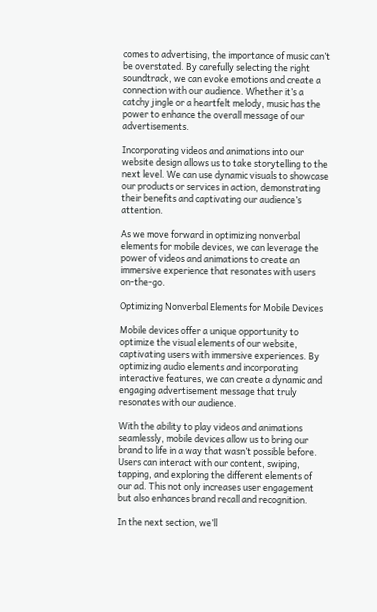comes to advertising, the importance of music can’t be overstated. By carefully selecting the right soundtrack, we can evoke emotions and create a connection with our audience. Whether it’s a catchy jingle or a heartfelt melody, music has the power to enhance the overall message of our advertisements.

Incorporating videos and animations into our website design allows us to take storytelling to the next level. We can use dynamic visuals to showcase our products or services in action, demonstrating their benefits and captivating our audience’s attention.

As we move forward in optimizing nonverbal elements for mobile devices, we can leverage the power of videos and animations to create an immersive experience that resonates with users on-the-go.

Optimizing Nonverbal Elements for Mobile Devices

Mobile devices offer a unique opportunity to optimize the visual elements of our website, captivating users with immersive experiences. By optimizing audio elements and incorporating interactive features, we can create a dynamic and engaging advertisement message that truly resonates with our audience.

With the ability to play videos and animations seamlessly, mobile devices allow us to bring our brand to life in a way that wasn’t possible before. Users can interact with our content, swiping, tapping, and exploring the different elements of our ad. This not only increases user engagement but also enhances brand recall and recognition.

In the next section, we’ll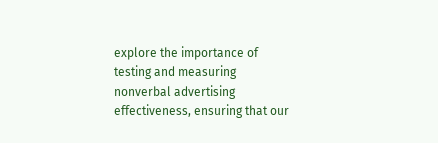explore the importance of testing and measuring nonverbal advertising effectiveness, ensuring that our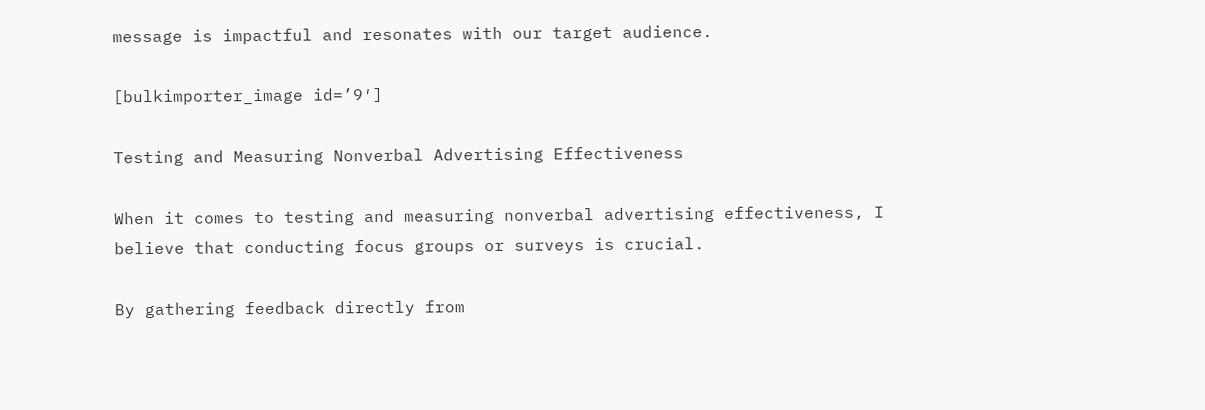message is impactful and resonates with our target audience.

[bulkimporter_image id=’9′]

Testing and Measuring Nonverbal Advertising Effectiveness

When it comes to testing and measuring nonverbal advertising effectiveness, I believe that conducting focus groups or surveys is crucial.

By gathering feedback directly from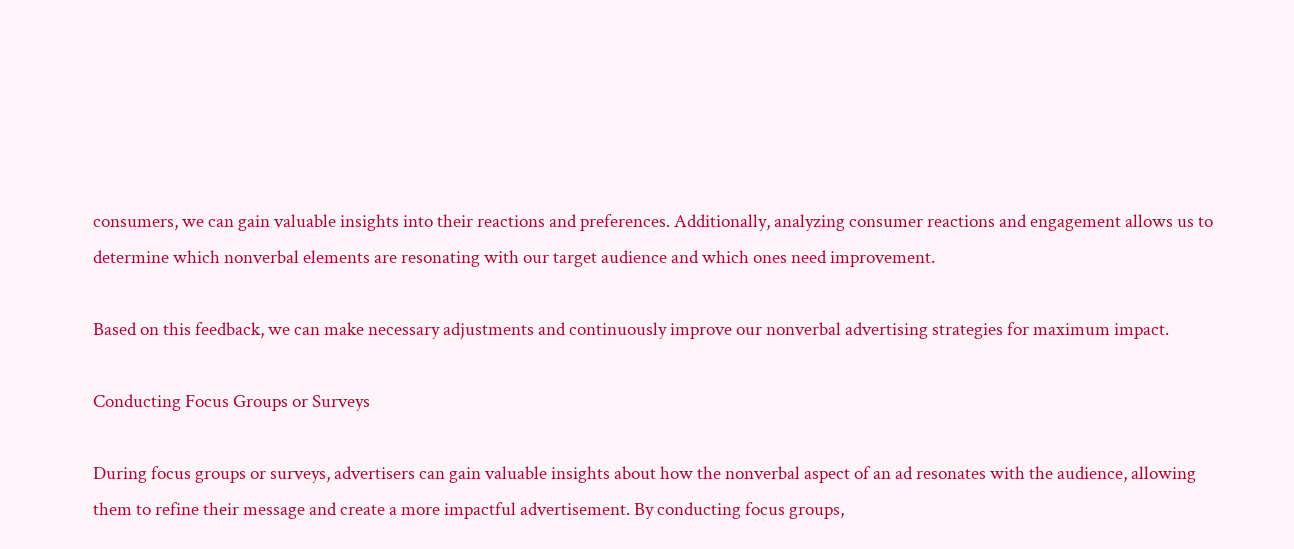consumers, we can gain valuable insights into their reactions and preferences. Additionally, analyzing consumer reactions and engagement allows us to determine which nonverbal elements are resonating with our target audience and which ones need improvement.

Based on this feedback, we can make necessary adjustments and continuously improve our nonverbal advertising strategies for maximum impact.

Conducting Focus Groups or Surveys

During focus groups or surveys, advertisers can gain valuable insights about how the nonverbal aspect of an ad resonates with the audience, allowing them to refine their message and create a more impactful advertisement. By conducting focus groups,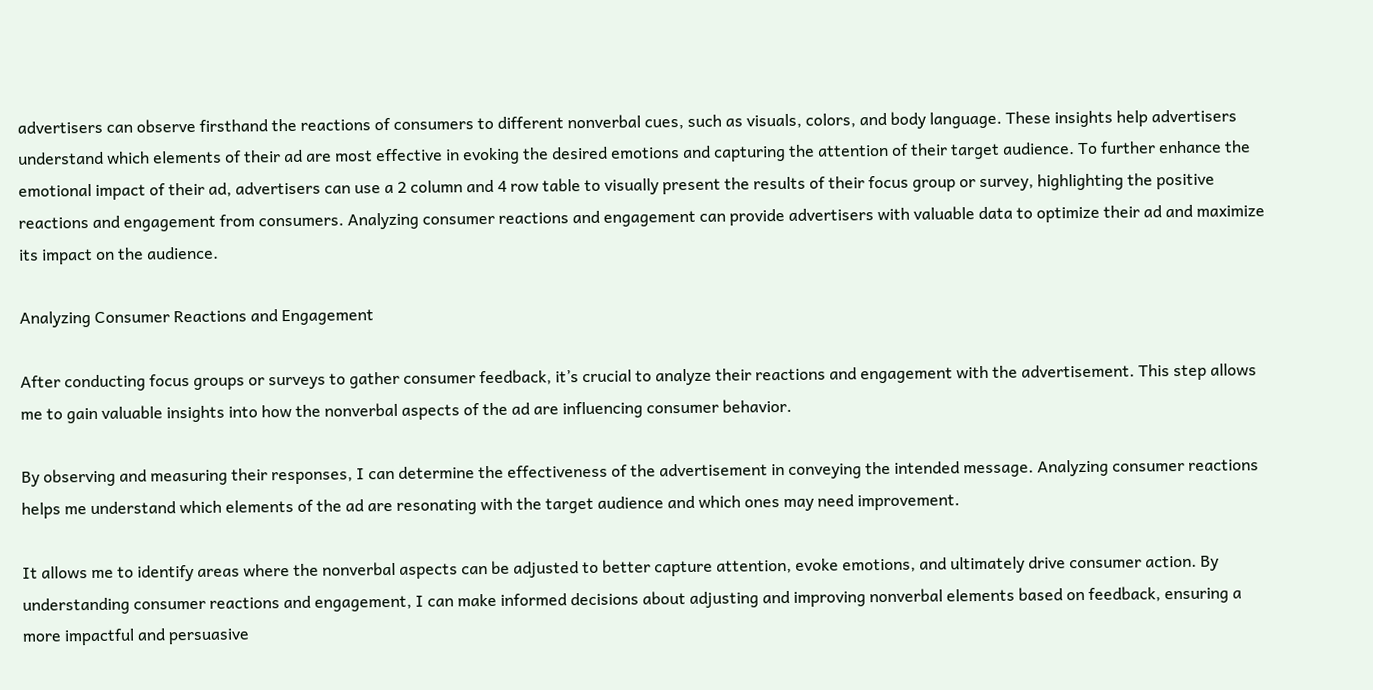advertisers can observe firsthand the reactions of consumers to different nonverbal cues, such as visuals, colors, and body language. These insights help advertisers understand which elements of their ad are most effective in evoking the desired emotions and capturing the attention of their target audience. To further enhance the emotional impact of their ad, advertisers can use a 2 column and 4 row table to visually present the results of their focus group or survey, highlighting the positive reactions and engagement from consumers. Analyzing consumer reactions and engagement can provide advertisers with valuable data to optimize their ad and maximize its impact on the audience.

Analyzing Consumer Reactions and Engagement

After conducting focus groups or surveys to gather consumer feedback, it’s crucial to analyze their reactions and engagement with the advertisement. This step allows me to gain valuable insights into how the nonverbal aspects of the ad are influencing consumer behavior.

By observing and measuring their responses, I can determine the effectiveness of the advertisement in conveying the intended message. Analyzing consumer reactions helps me understand which elements of the ad are resonating with the target audience and which ones may need improvement.

It allows me to identify areas where the nonverbal aspects can be adjusted to better capture attention, evoke emotions, and ultimately drive consumer action. By understanding consumer reactions and engagement, I can make informed decisions about adjusting and improving nonverbal elements based on feedback, ensuring a more impactful and persuasive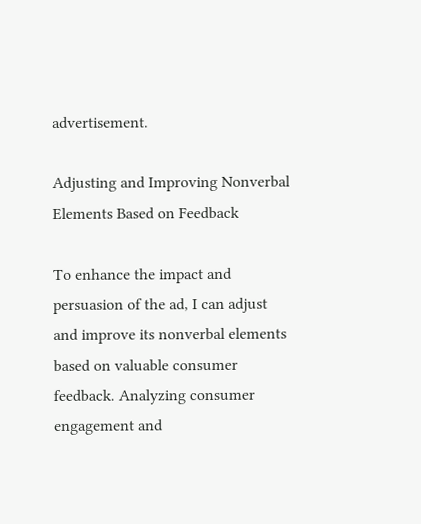advertisement.

Adjusting and Improving Nonverbal Elements Based on Feedback

To enhance the impact and persuasion of the ad, I can adjust and improve its nonverbal elements based on valuable consumer feedback. Analyzing consumer engagement and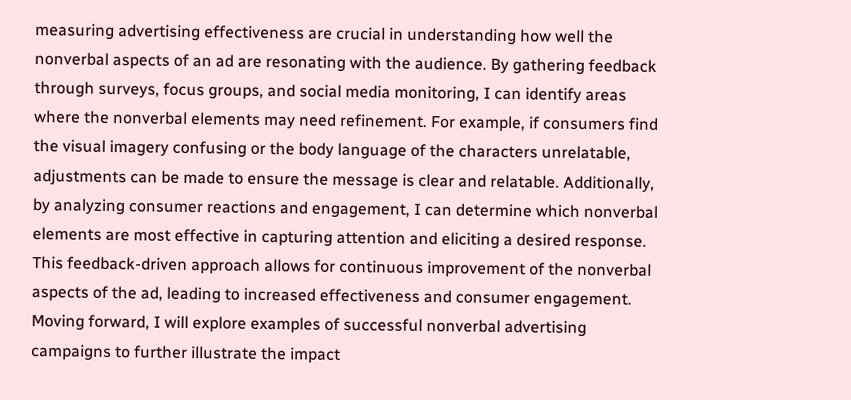measuring advertising effectiveness are crucial in understanding how well the nonverbal aspects of an ad are resonating with the audience. By gathering feedback through surveys, focus groups, and social media monitoring, I can identify areas where the nonverbal elements may need refinement. For example, if consumers find the visual imagery confusing or the body language of the characters unrelatable, adjustments can be made to ensure the message is clear and relatable. Additionally, by analyzing consumer reactions and engagement, I can determine which nonverbal elements are most effective in capturing attention and eliciting a desired response. This feedback-driven approach allows for continuous improvement of the nonverbal aspects of the ad, leading to increased effectiveness and consumer engagement. Moving forward, I will explore examples of successful nonverbal advertising campaigns to further illustrate the impact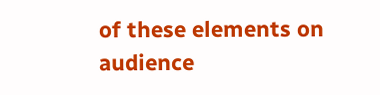of these elements on audience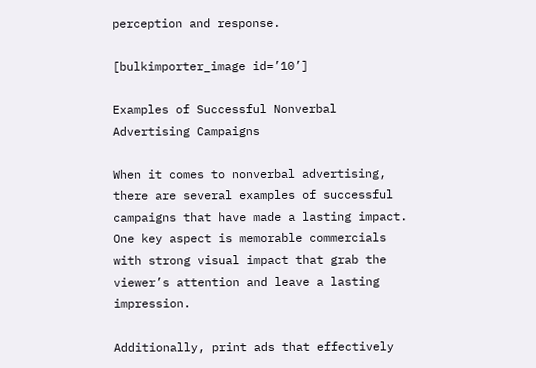perception and response.

[bulkimporter_image id=’10’]

Examples of Successful Nonverbal Advertising Campaigns

When it comes to nonverbal advertising, there are several examples of successful campaigns that have made a lasting impact. One key aspect is memorable commercials with strong visual impact that grab the viewer’s attention and leave a lasting impression.

Additionally, print ads that effectively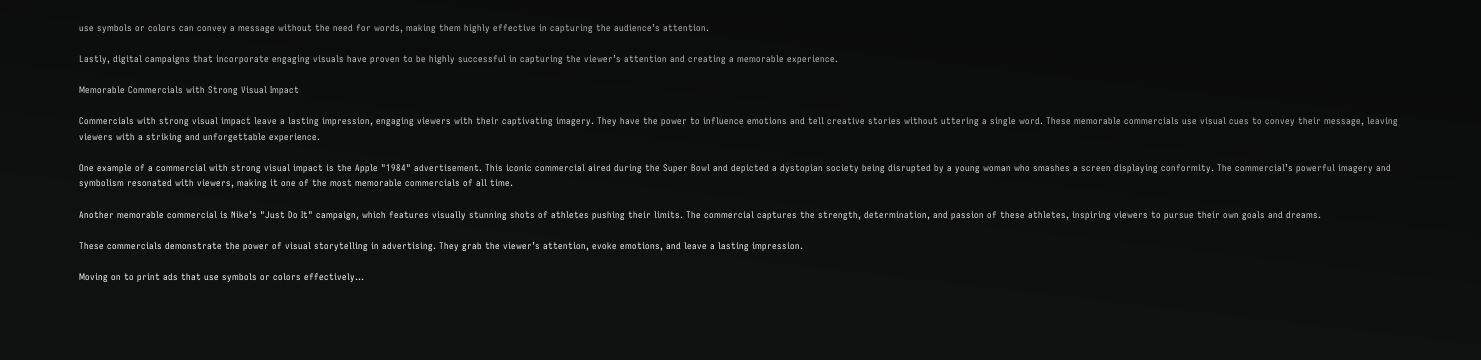use symbols or colors can convey a message without the need for words, making them highly effective in capturing the audience’s attention.

Lastly, digital campaigns that incorporate engaging visuals have proven to be highly successful in capturing the viewer’s attention and creating a memorable experience.

Memorable Commercials with Strong Visual Impact

Commercials with strong visual impact leave a lasting impression, engaging viewers with their captivating imagery. They have the power to influence emotions and tell creative stories without uttering a single word. These memorable commercials use visual cues to convey their message, leaving viewers with a striking and unforgettable experience.

One example of a commercial with strong visual impact is the Apple "1984" advertisement. This iconic commercial aired during the Super Bowl and depicted a dystopian society being disrupted by a young woman who smashes a screen displaying conformity. The commercial’s powerful imagery and symbolism resonated with viewers, making it one of the most memorable commercials of all time.

Another memorable commercial is Nike’s "Just Do It" campaign, which features visually stunning shots of athletes pushing their limits. The commercial captures the strength, determination, and passion of these athletes, inspiring viewers to pursue their own goals and dreams.

These commercials demonstrate the power of visual storytelling in advertising. They grab the viewer’s attention, evoke emotions, and leave a lasting impression.

Moving on to print ads that use symbols or colors effectively…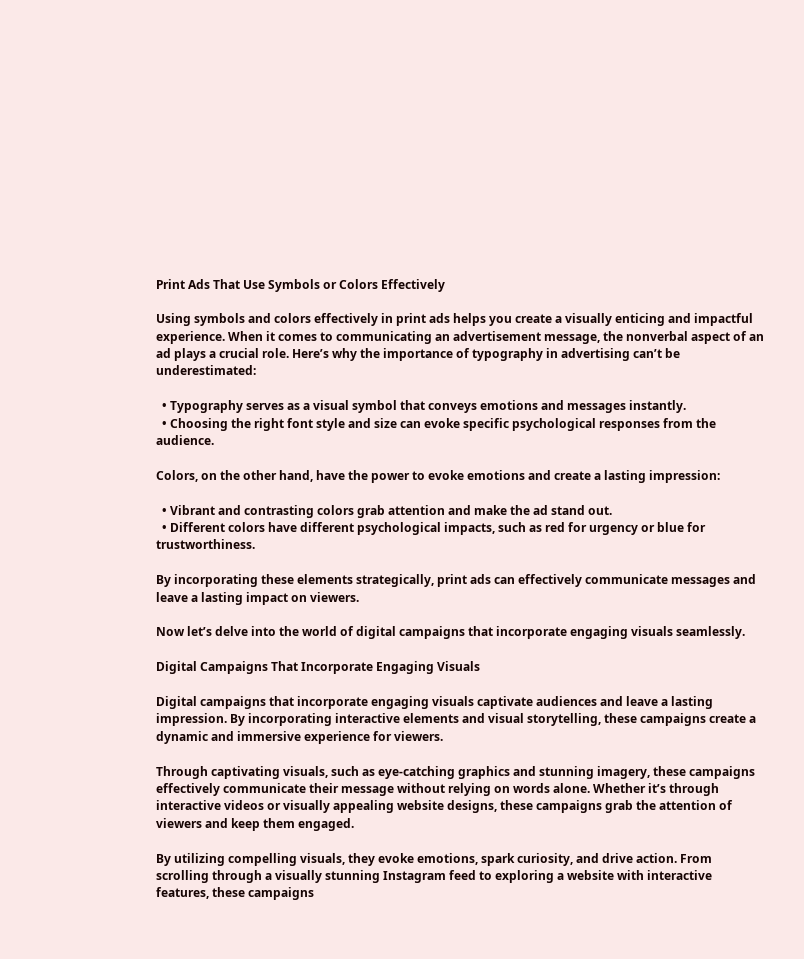Print Ads That Use Symbols or Colors Effectively

Using symbols and colors effectively in print ads helps you create a visually enticing and impactful experience. When it comes to communicating an advertisement message, the nonverbal aspect of an ad plays a crucial role. Here’s why the importance of typography in advertising can’t be underestimated:

  • Typography serves as a visual symbol that conveys emotions and messages instantly.
  • Choosing the right font style and size can evoke specific psychological responses from the audience.

Colors, on the other hand, have the power to evoke emotions and create a lasting impression:

  • Vibrant and contrasting colors grab attention and make the ad stand out.
  • Different colors have different psychological impacts, such as red for urgency or blue for trustworthiness.

By incorporating these elements strategically, print ads can effectively communicate messages and leave a lasting impact on viewers.

Now let’s delve into the world of digital campaigns that incorporate engaging visuals seamlessly.

Digital Campaigns That Incorporate Engaging Visuals

Digital campaigns that incorporate engaging visuals captivate audiences and leave a lasting impression. By incorporating interactive elements and visual storytelling, these campaigns create a dynamic and immersive experience for viewers.

Through captivating visuals, such as eye-catching graphics and stunning imagery, these campaigns effectively communicate their message without relying on words alone. Whether it’s through interactive videos or visually appealing website designs, these campaigns grab the attention of viewers and keep them engaged.

By utilizing compelling visuals, they evoke emotions, spark curiosity, and drive action. From scrolling through a visually stunning Instagram feed to exploring a website with interactive features, these campaigns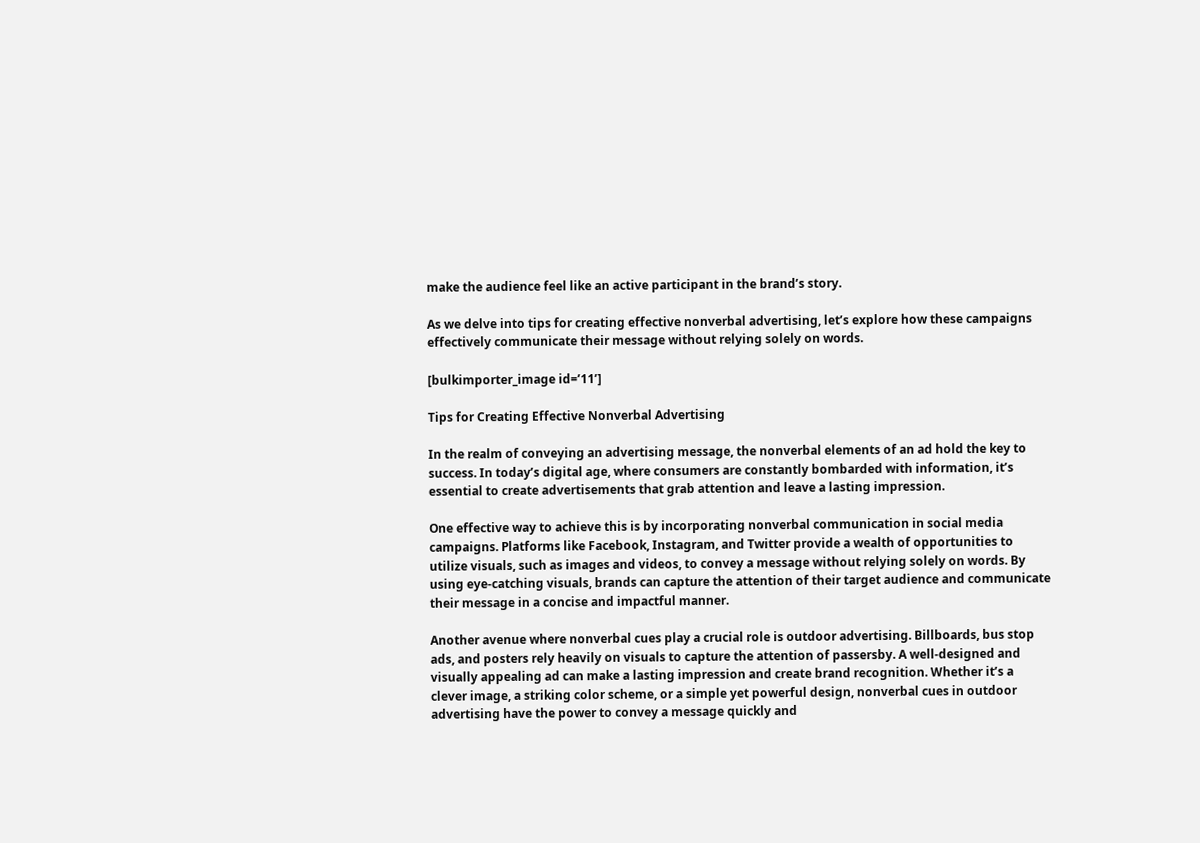make the audience feel like an active participant in the brand’s story.

As we delve into tips for creating effective nonverbal advertising, let’s explore how these campaigns effectively communicate their message without relying solely on words.

[bulkimporter_image id=’11’]

Tips for Creating Effective Nonverbal Advertising

In the realm of conveying an advertising message, the nonverbal elements of an ad hold the key to success. In today’s digital age, where consumers are constantly bombarded with information, it’s essential to create advertisements that grab attention and leave a lasting impression.

One effective way to achieve this is by incorporating nonverbal communication in social media campaigns. Platforms like Facebook, Instagram, and Twitter provide a wealth of opportunities to utilize visuals, such as images and videos, to convey a message without relying solely on words. By using eye-catching visuals, brands can capture the attention of their target audience and communicate their message in a concise and impactful manner.

Another avenue where nonverbal cues play a crucial role is outdoor advertising. Billboards, bus stop ads, and posters rely heavily on visuals to capture the attention of passersby. A well-designed and visually appealing ad can make a lasting impression and create brand recognition. Whether it’s a clever image, a striking color scheme, or a simple yet powerful design, nonverbal cues in outdoor advertising have the power to convey a message quickly and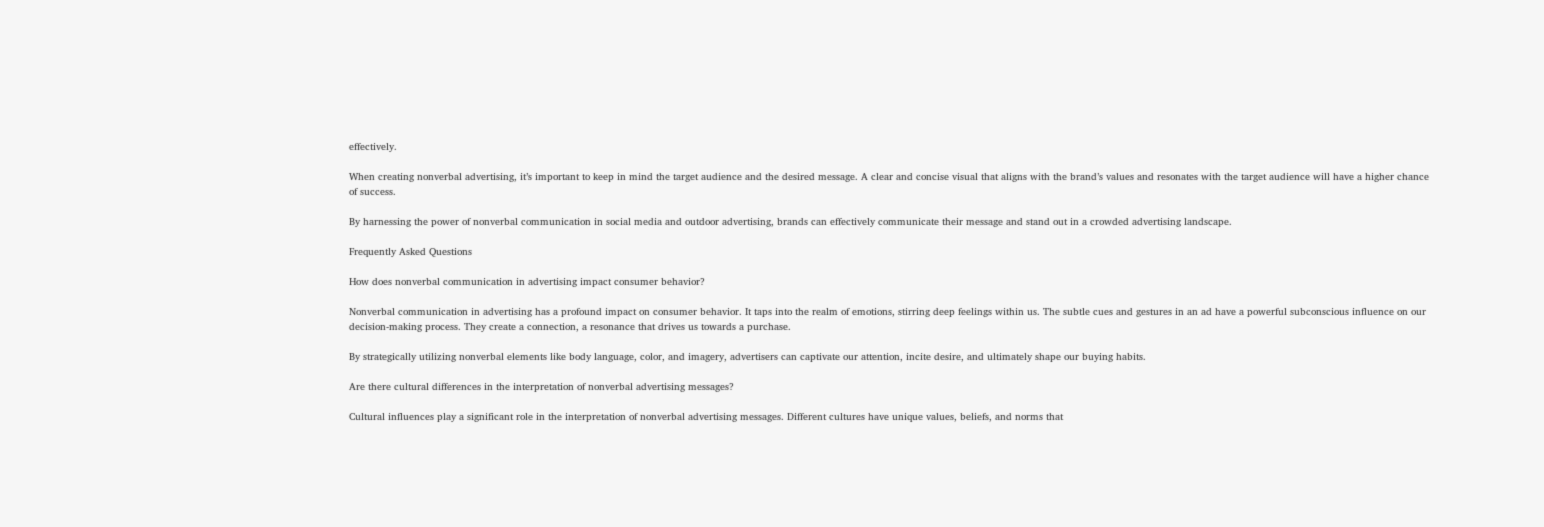effectively.

When creating nonverbal advertising, it’s important to keep in mind the target audience and the desired message. A clear and concise visual that aligns with the brand’s values and resonates with the target audience will have a higher chance of success.

By harnessing the power of nonverbal communication in social media and outdoor advertising, brands can effectively communicate their message and stand out in a crowded advertising landscape.

Frequently Asked Questions

How does nonverbal communication in advertising impact consumer behavior?

Nonverbal communication in advertising has a profound impact on consumer behavior. It taps into the realm of emotions, stirring deep feelings within us. The subtle cues and gestures in an ad have a powerful subconscious influence on our decision-making process. They create a connection, a resonance that drives us towards a purchase.

By strategically utilizing nonverbal elements like body language, color, and imagery, advertisers can captivate our attention, incite desire, and ultimately shape our buying habits.

Are there cultural differences in the interpretation of nonverbal advertising messages?

Cultural influences play a significant role in the interpretation of nonverbal advertising messages. Different cultures have unique values, beliefs, and norms that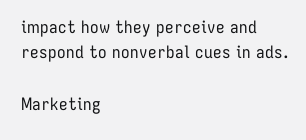impact how they perceive and respond to nonverbal cues in ads.

Marketing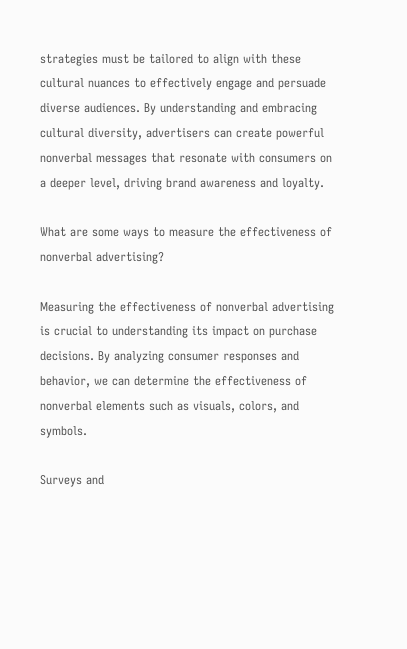strategies must be tailored to align with these cultural nuances to effectively engage and persuade diverse audiences. By understanding and embracing cultural diversity, advertisers can create powerful nonverbal messages that resonate with consumers on a deeper level, driving brand awareness and loyalty.

What are some ways to measure the effectiveness of nonverbal advertising?

Measuring the effectiveness of nonverbal advertising is crucial to understanding its impact on purchase decisions. By analyzing consumer responses and behavior, we can determine the effectiveness of nonverbal elements such as visuals, colors, and symbols.

Surveys and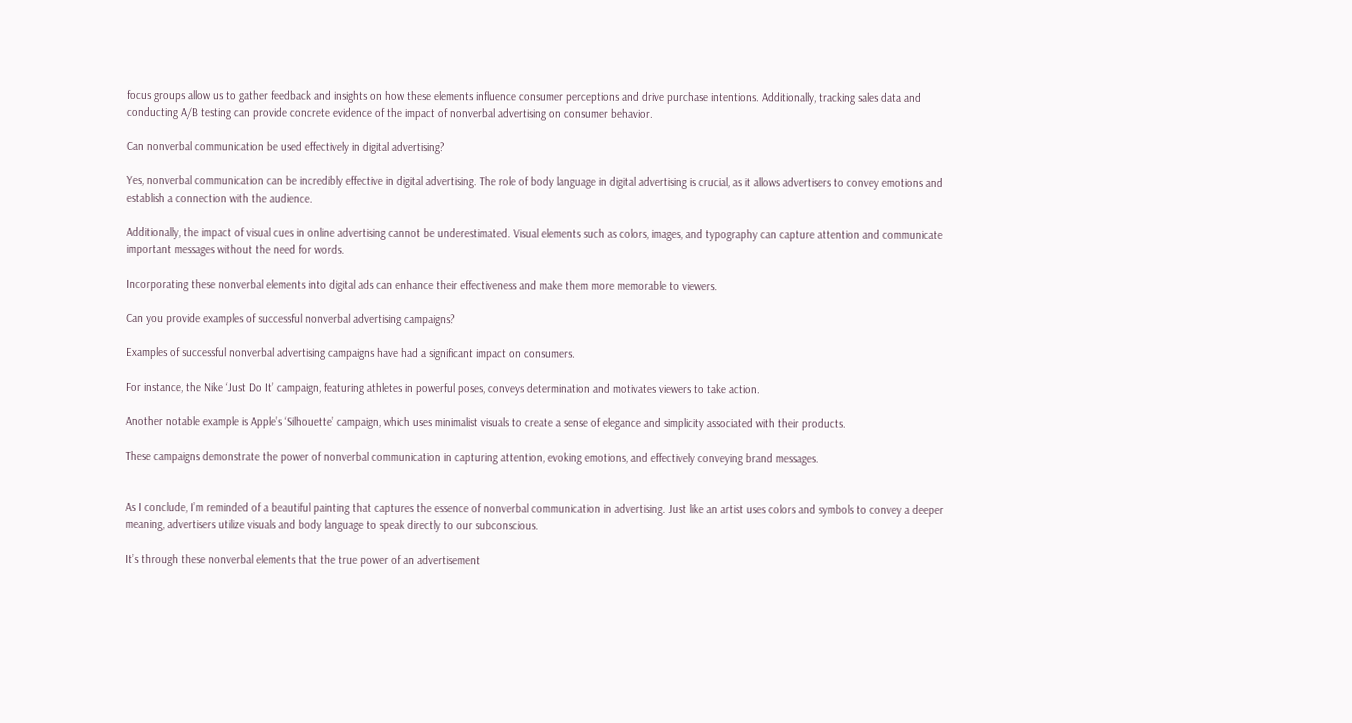focus groups allow us to gather feedback and insights on how these elements influence consumer perceptions and drive purchase intentions. Additionally, tracking sales data and conducting A/B testing can provide concrete evidence of the impact of nonverbal advertising on consumer behavior.

Can nonverbal communication be used effectively in digital advertising?

Yes, nonverbal communication can be incredibly effective in digital advertising. The role of body language in digital advertising is crucial, as it allows advertisers to convey emotions and establish a connection with the audience.

Additionally, the impact of visual cues in online advertising cannot be underestimated. Visual elements such as colors, images, and typography can capture attention and communicate important messages without the need for words.

Incorporating these nonverbal elements into digital ads can enhance their effectiveness and make them more memorable to viewers.

Can you provide examples of successful nonverbal advertising campaigns?

Examples of successful nonverbal advertising campaigns have had a significant impact on consumers.

For instance, the Nike ‘Just Do It’ campaign, featuring athletes in powerful poses, conveys determination and motivates viewers to take action.

Another notable example is Apple’s ‘Silhouette’ campaign, which uses minimalist visuals to create a sense of elegance and simplicity associated with their products.

These campaigns demonstrate the power of nonverbal communication in capturing attention, evoking emotions, and effectively conveying brand messages.


As I conclude, I’m reminded of a beautiful painting that captures the essence of nonverbal communication in advertising. Just like an artist uses colors and symbols to convey a deeper meaning, advertisers utilize visuals and body language to speak directly to our subconscious.

It’s through these nonverbal elements that the true power of an advertisement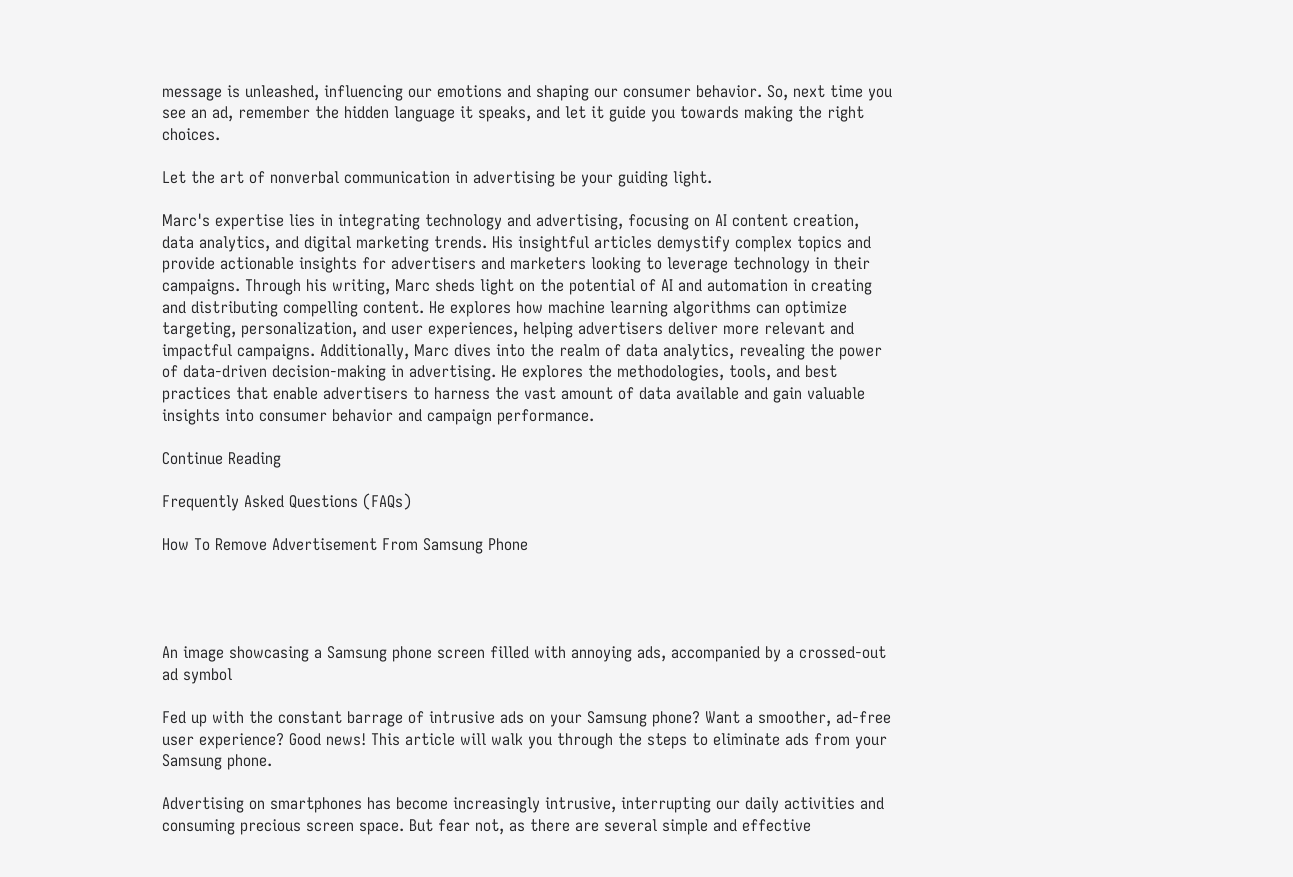message is unleashed, influencing our emotions and shaping our consumer behavior. So, next time you see an ad, remember the hidden language it speaks, and let it guide you towards making the right choices.

Let the art of nonverbal communication in advertising be your guiding light.

Marc's expertise lies in integrating technology and advertising, focusing on AI content creation, data analytics, and digital marketing trends. His insightful articles demystify complex topics and provide actionable insights for advertisers and marketers looking to leverage technology in their campaigns. Through his writing, Marc sheds light on the potential of AI and automation in creating and distributing compelling content. He explores how machine learning algorithms can optimize targeting, personalization, and user experiences, helping advertisers deliver more relevant and impactful campaigns. Additionally, Marc dives into the realm of data analytics, revealing the power of data-driven decision-making in advertising. He explores the methodologies, tools, and best practices that enable advertisers to harness the vast amount of data available and gain valuable insights into consumer behavior and campaign performance.

Continue Reading

Frequently Asked Questions (FAQs)

How To Remove Advertisement From Samsung Phone




An image showcasing a Samsung phone screen filled with annoying ads, accompanied by a crossed-out ad symbol

Fed up with the constant barrage of intrusive ads on your Samsung phone? Want a smoother, ad-free user experience? Good news! This article will walk you through the steps to eliminate ads from your Samsung phone.

Advertising on smartphones has become increasingly intrusive, interrupting our daily activities and consuming precious screen space. But fear not, as there are several simple and effective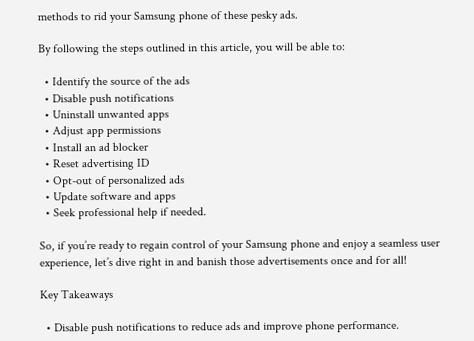methods to rid your Samsung phone of these pesky ads.

By following the steps outlined in this article, you will be able to:

  • Identify the source of the ads
  • Disable push notifications
  • Uninstall unwanted apps
  • Adjust app permissions
  • Install an ad blocker
  • Reset advertising ID
  • Opt-out of personalized ads
  • Update software and apps
  • Seek professional help if needed.

So, if you’re ready to regain control of your Samsung phone and enjoy a seamless user experience, let’s dive right in and banish those advertisements once and for all!

Key Takeaways

  • Disable push notifications to reduce ads and improve phone performance.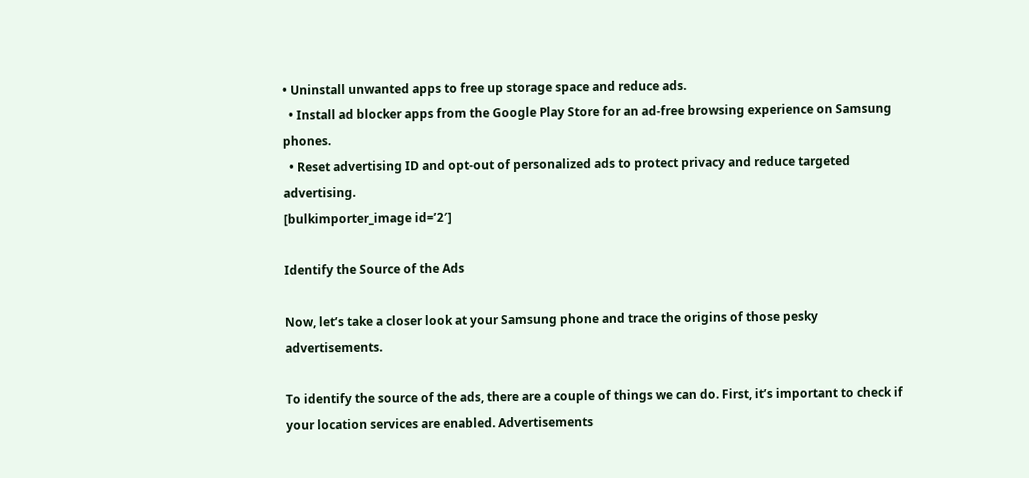• Uninstall unwanted apps to free up storage space and reduce ads.
  • Install ad blocker apps from the Google Play Store for an ad-free browsing experience on Samsung phones.
  • Reset advertising ID and opt-out of personalized ads to protect privacy and reduce targeted advertising.
[bulkimporter_image id=’2′]

Identify the Source of the Ads

Now, let’s take a closer look at your Samsung phone and trace the origins of those pesky advertisements.

To identify the source of the ads, there are a couple of things we can do. First, it’s important to check if your location services are enabled. Advertisements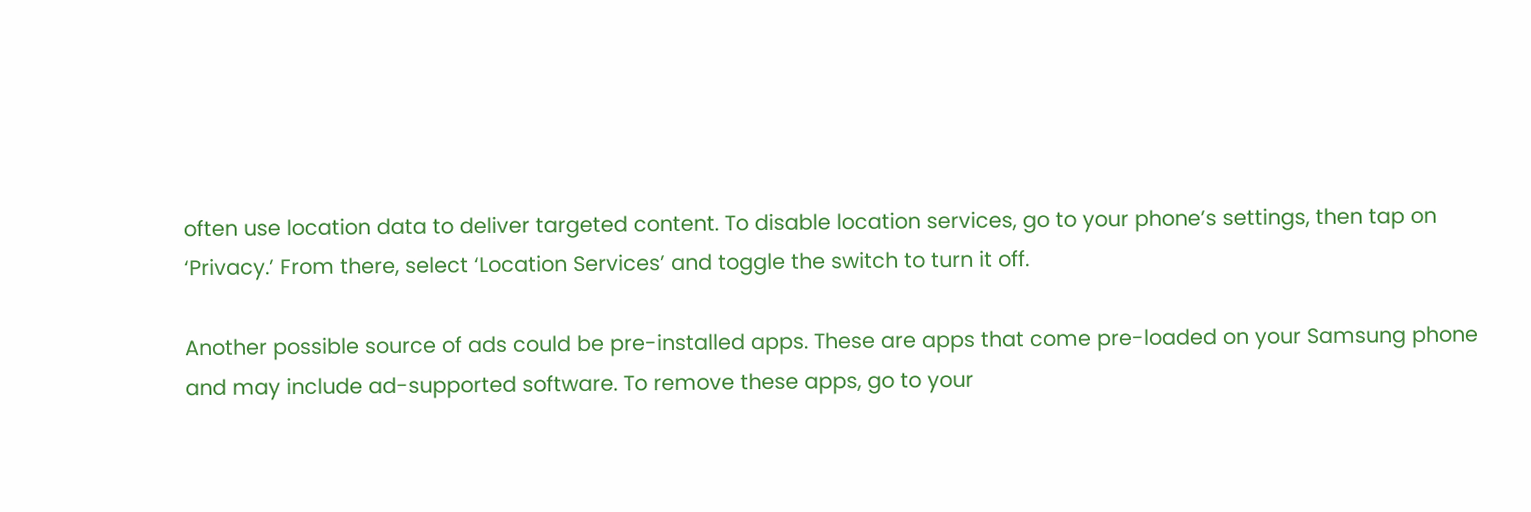often use location data to deliver targeted content. To disable location services, go to your phone’s settings, then tap on ‘Privacy.’ From there, select ‘Location Services’ and toggle the switch to turn it off.

Another possible source of ads could be pre-installed apps. These are apps that come pre-loaded on your Samsung phone and may include ad-supported software. To remove these apps, go to your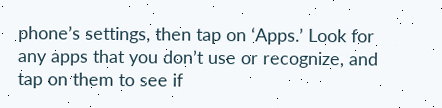phone’s settings, then tap on ‘Apps.’ Look for any apps that you don’t use or recognize, and tap on them to see if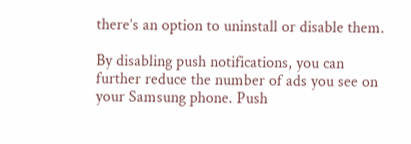there’s an option to uninstall or disable them.

By disabling push notifications, you can further reduce the number of ads you see on your Samsung phone. Push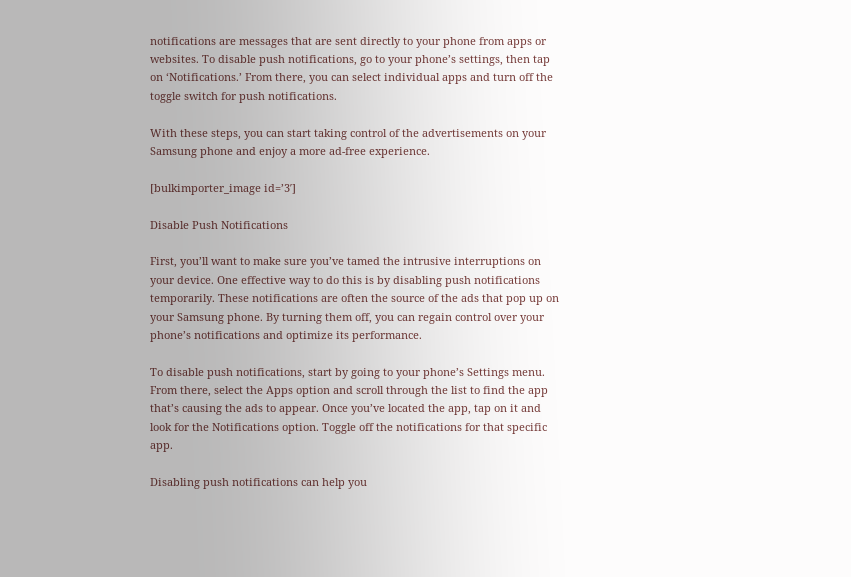notifications are messages that are sent directly to your phone from apps or websites. To disable push notifications, go to your phone’s settings, then tap on ‘Notifications.’ From there, you can select individual apps and turn off the toggle switch for push notifications.

With these steps, you can start taking control of the advertisements on your Samsung phone and enjoy a more ad-free experience.

[bulkimporter_image id=’3′]

Disable Push Notifications

First, you’ll want to make sure you’ve tamed the intrusive interruptions on your device. One effective way to do this is by disabling push notifications temporarily. These notifications are often the source of the ads that pop up on your Samsung phone. By turning them off, you can regain control over your phone’s notifications and optimize its performance.

To disable push notifications, start by going to your phone’s Settings menu. From there, select the Apps option and scroll through the list to find the app that’s causing the ads to appear. Once you’ve located the app, tap on it and look for the Notifications option. Toggle off the notifications for that specific app.

Disabling push notifications can help you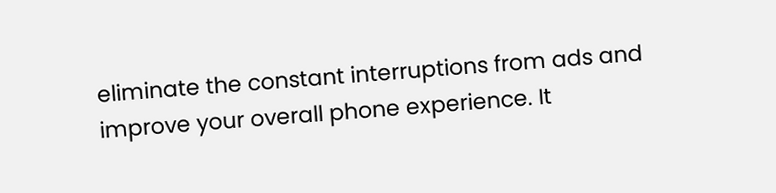eliminate the constant interruptions from ads and improve your overall phone experience. It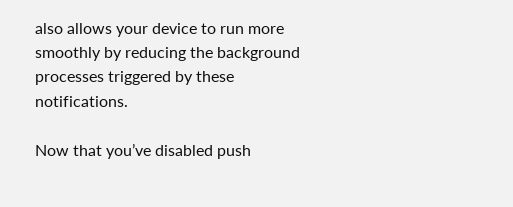also allows your device to run more smoothly by reducing the background processes triggered by these notifications.

Now that you’ve disabled push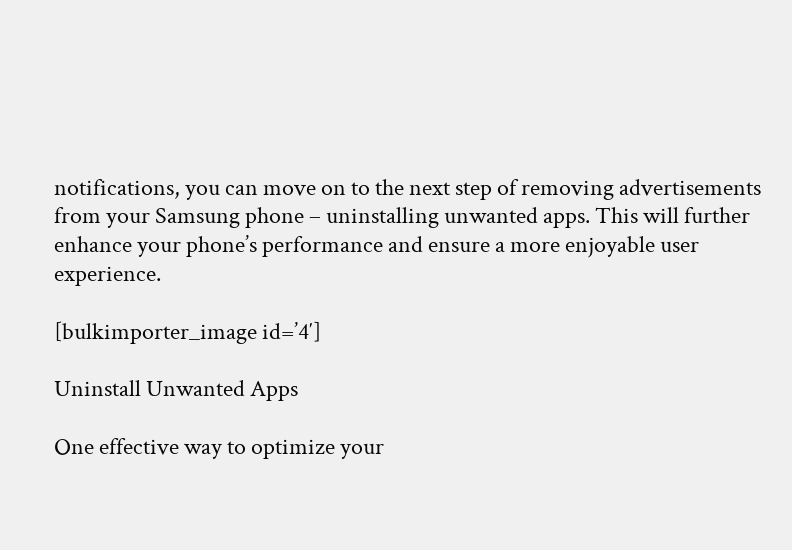notifications, you can move on to the next step of removing advertisements from your Samsung phone – uninstalling unwanted apps. This will further enhance your phone’s performance and ensure a more enjoyable user experience.

[bulkimporter_image id=’4′]

Uninstall Unwanted Apps

One effective way to optimize your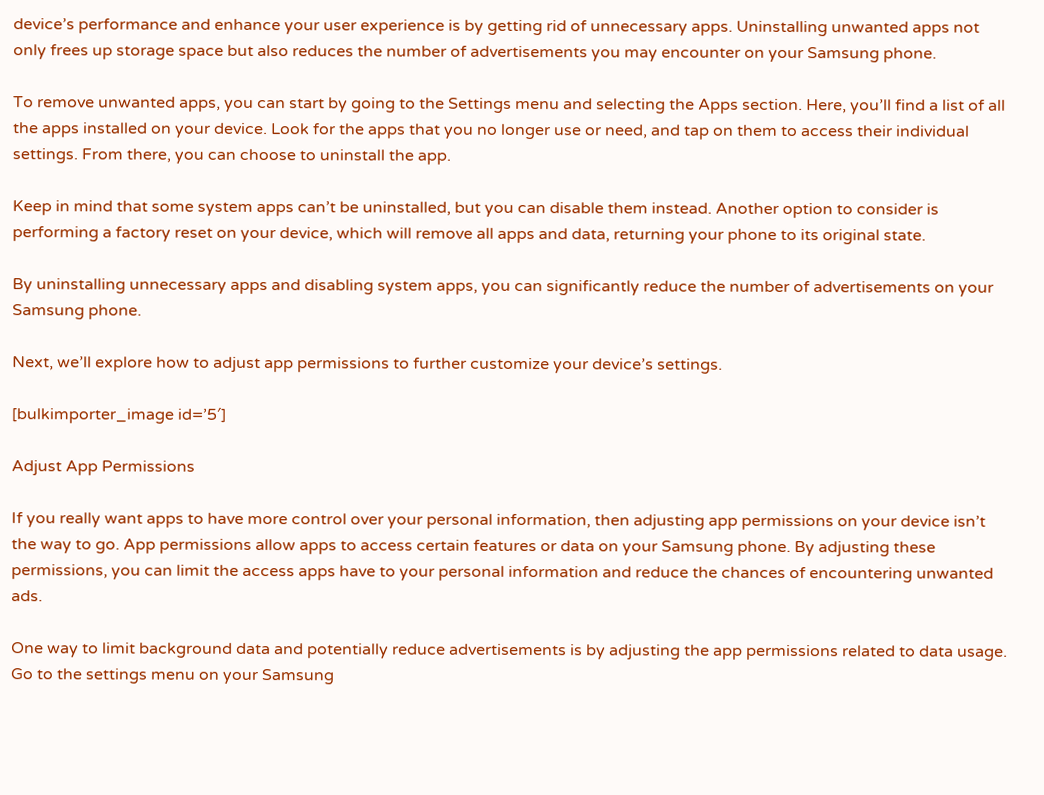device’s performance and enhance your user experience is by getting rid of unnecessary apps. Uninstalling unwanted apps not only frees up storage space but also reduces the number of advertisements you may encounter on your Samsung phone.

To remove unwanted apps, you can start by going to the Settings menu and selecting the Apps section. Here, you’ll find a list of all the apps installed on your device. Look for the apps that you no longer use or need, and tap on them to access their individual settings. From there, you can choose to uninstall the app.

Keep in mind that some system apps can’t be uninstalled, but you can disable them instead. Another option to consider is performing a factory reset on your device, which will remove all apps and data, returning your phone to its original state.

By uninstalling unnecessary apps and disabling system apps, you can significantly reduce the number of advertisements on your Samsung phone.

Next, we’ll explore how to adjust app permissions to further customize your device’s settings.

[bulkimporter_image id=’5′]

Adjust App Permissions

If you really want apps to have more control over your personal information, then adjusting app permissions on your device isn’t the way to go. App permissions allow apps to access certain features or data on your Samsung phone. By adjusting these permissions, you can limit the access apps have to your personal information and reduce the chances of encountering unwanted ads.

One way to limit background data and potentially reduce advertisements is by adjusting the app permissions related to data usage. Go to the settings menu on your Samsung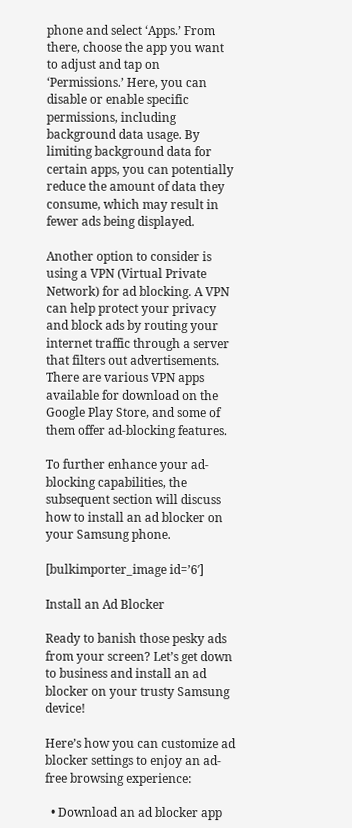phone and select ‘Apps.’ From there, choose the app you want to adjust and tap on ‘Permissions.’ Here, you can disable or enable specific permissions, including background data usage. By limiting background data for certain apps, you can potentially reduce the amount of data they consume, which may result in fewer ads being displayed.

Another option to consider is using a VPN (Virtual Private Network) for ad blocking. A VPN can help protect your privacy and block ads by routing your internet traffic through a server that filters out advertisements. There are various VPN apps available for download on the Google Play Store, and some of them offer ad-blocking features.

To further enhance your ad-blocking capabilities, the subsequent section will discuss how to install an ad blocker on your Samsung phone.

[bulkimporter_image id=’6′]

Install an Ad Blocker

Ready to banish those pesky ads from your screen? Let’s get down to business and install an ad blocker on your trusty Samsung device!

Here’s how you can customize ad blocker settings to enjoy an ad-free browsing experience:

  • Download an ad blocker app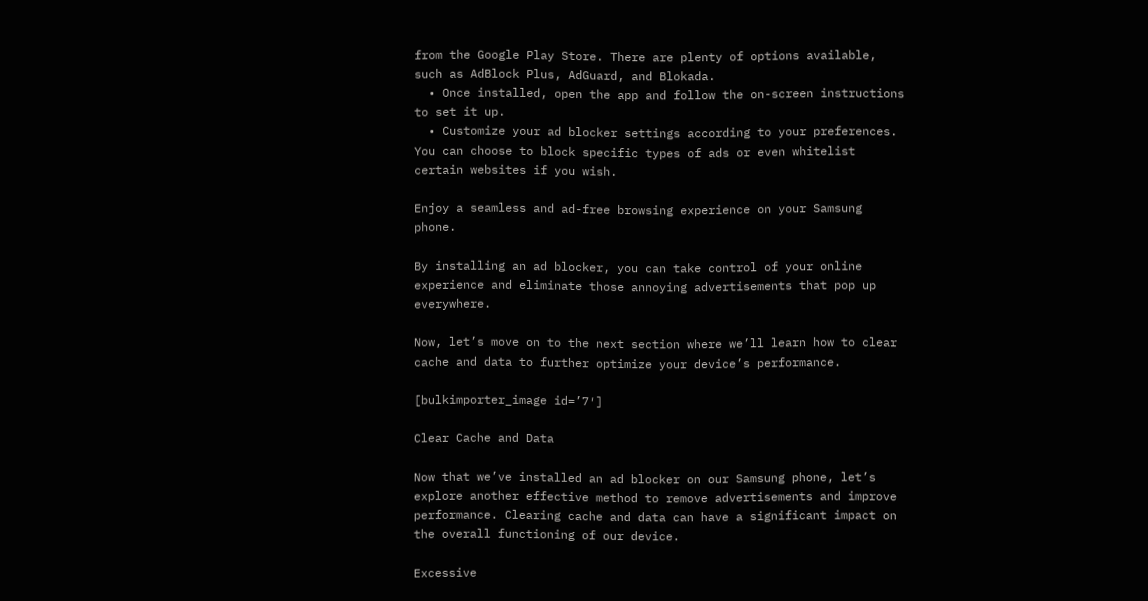from the Google Play Store. There are plenty of options available, such as AdBlock Plus, AdGuard, and Blokada.
  • Once installed, open the app and follow the on-screen instructions to set it up.
  • Customize your ad blocker settings according to your preferences. You can choose to block specific types of ads or even whitelist certain websites if you wish.

Enjoy a seamless and ad-free browsing experience on your Samsung phone.

By installing an ad blocker, you can take control of your online experience and eliminate those annoying advertisements that pop up everywhere.

Now, let’s move on to the next section where we’ll learn how to clear cache and data to further optimize your device’s performance.

[bulkimporter_image id=’7′]

Clear Cache and Data

Now that we’ve installed an ad blocker on our Samsung phone, let’s explore another effective method to remove advertisements and improve performance. Clearing cache and data can have a significant impact on the overall functioning of our device.

Excessive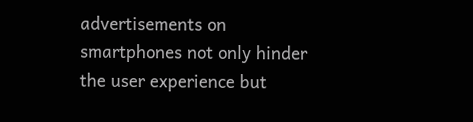advertisements on smartphones not only hinder the user experience but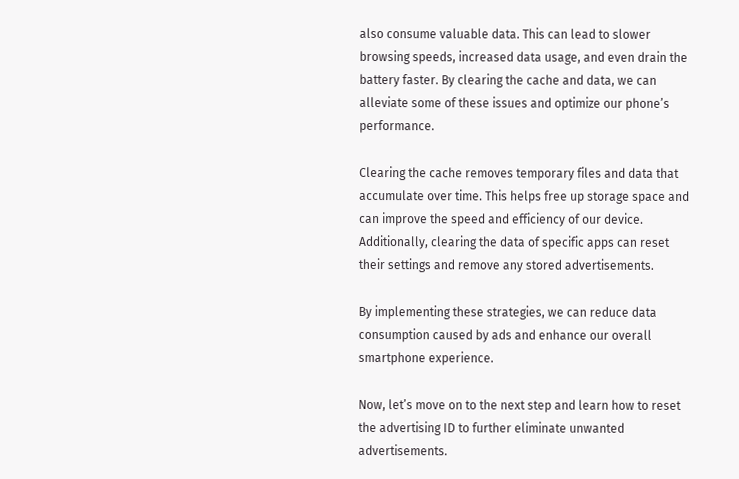also consume valuable data. This can lead to slower browsing speeds, increased data usage, and even drain the battery faster. By clearing the cache and data, we can alleviate some of these issues and optimize our phone’s performance.

Clearing the cache removes temporary files and data that accumulate over time. This helps free up storage space and can improve the speed and efficiency of our device. Additionally, clearing the data of specific apps can reset their settings and remove any stored advertisements.

By implementing these strategies, we can reduce data consumption caused by ads and enhance our overall smartphone experience.

Now, let’s move on to the next step and learn how to reset the advertising ID to further eliminate unwanted advertisements.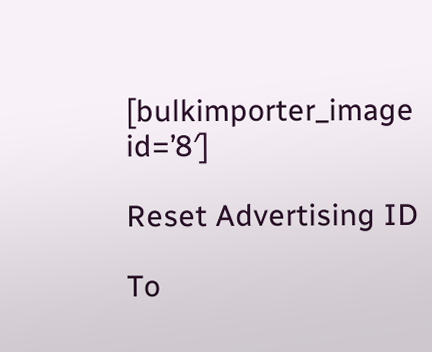[bulkimporter_image id=’8′]

Reset Advertising ID

To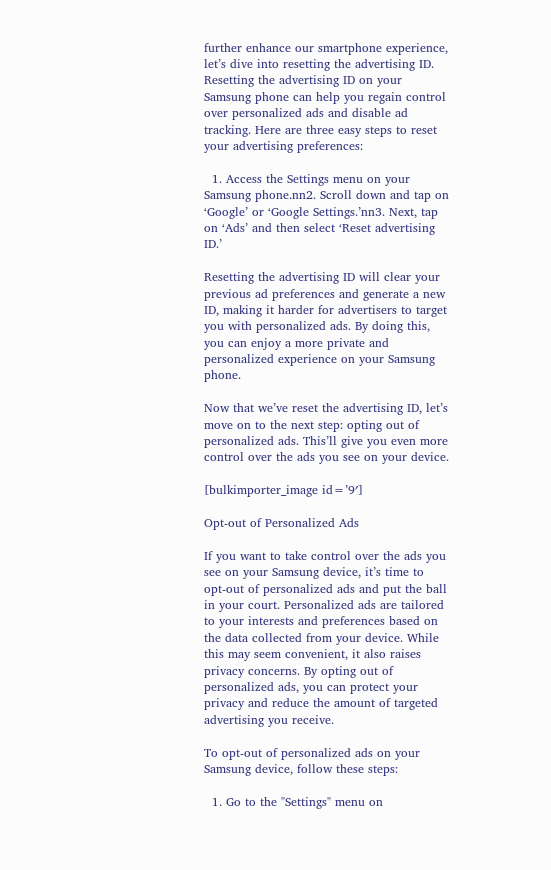further enhance our smartphone experience, let’s dive into resetting the advertising ID. Resetting the advertising ID on your Samsung phone can help you regain control over personalized ads and disable ad tracking. Here are three easy steps to reset your advertising preferences:

  1. Access the Settings menu on your Samsung phone.nn2. Scroll down and tap on ‘Google’ or ‘Google Settings.’nn3. Next, tap on ‘Ads’ and then select ‘Reset advertising ID.’

Resetting the advertising ID will clear your previous ad preferences and generate a new ID, making it harder for advertisers to target you with personalized ads. By doing this, you can enjoy a more private and personalized experience on your Samsung phone.

Now that we’ve reset the advertising ID, let’s move on to the next step: opting out of personalized ads. This’ll give you even more control over the ads you see on your device.

[bulkimporter_image id=’9′]

Opt-out of Personalized Ads

If you want to take control over the ads you see on your Samsung device, it’s time to opt-out of personalized ads and put the ball in your court. Personalized ads are tailored to your interests and preferences based on the data collected from your device. While this may seem convenient, it also raises privacy concerns. By opting out of personalized ads, you can protect your privacy and reduce the amount of targeted advertising you receive.

To opt-out of personalized ads on your Samsung device, follow these steps:

  1. Go to the "Settings" menu on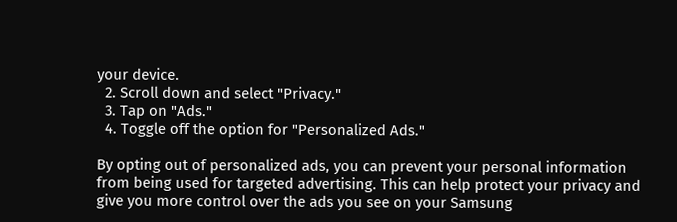your device.
  2. Scroll down and select "Privacy."
  3. Tap on "Ads."
  4. Toggle off the option for "Personalized Ads."

By opting out of personalized ads, you can prevent your personal information from being used for targeted advertising. This can help protect your privacy and give you more control over the ads you see on your Samsung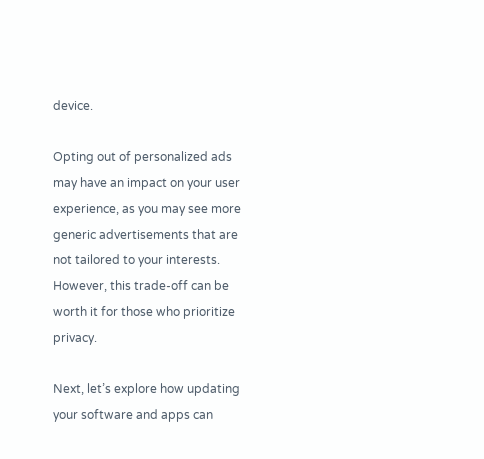device.

Opting out of personalized ads may have an impact on your user experience, as you may see more generic advertisements that are not tailored to your interests. However, this trade-off can be worth it for those who prioritize privacy.

Next, let’s explore how updating your software and apps can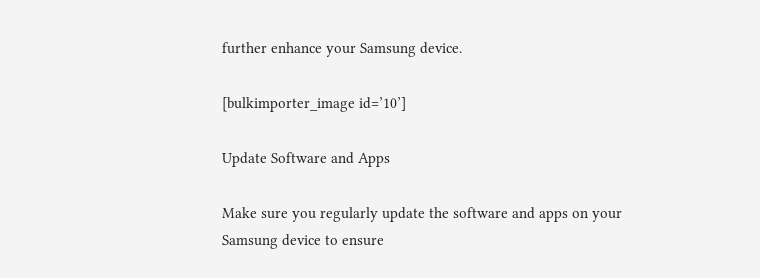further enhance your Samsung device.

[bulkimporter_image id=’10’]

Update Software and Apps

Make sure you regularly update the software and apps on your Samsung device to ensure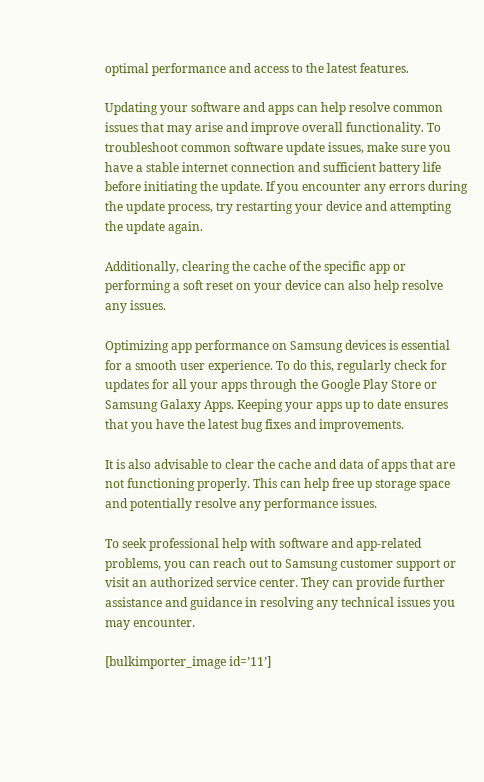optimal performance and access to the latest features.

Updating your software and apps can help resolve common issues that may arise and improve overall functionality. To troubleshoot common software update issues, make sure you have a stable internet connection and sufficient battery life before initiating the update. If you encounter any errors during the update process, try restarting your device and attempting the update again.

Additionally, clearing the cache of the specific app or performing a soft reset on your device can also help resolve any issues.

Optimizing app performance on Samsung devices is essential for a smooth user experience. To do this, regularly check for updates for all your apps through the Google Play Store or Samsung Galaxy Apps. Keeping your apps up to date ensures that you have the latest bug fixes and improvements.

It is also advisable to clear the cache and data of apps that are not functioning properly. This can help free up storage space and potentially resolve any performance issues.

To seek professional help with software and app-related problems, you can reach out to Samsung customer support or visit an authorized service center. They can provide further assistance and guidance in resolving any technical issues you may encounter.

[bulkimporter_image id=’11’]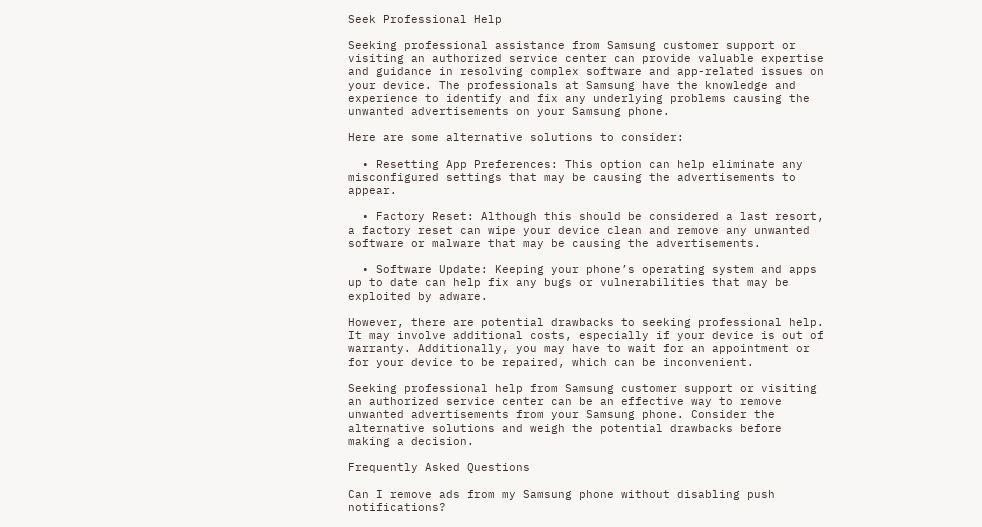Seek Professional Help

Seeking professional assistance from Samsung customer support or visiting an authorized service center can provide valuable expertise and guidance in resolving complex software and app-related issues on your device. The professionals at Samsung have the knowledge and experience to identify and fix any underlying problems causing the unwanted advertisements on your Samsung phone.

Here are some alternative solutions to consider:

  • Resetting App Preferences: This option can help eliminate any misconfigured settings that may be causing the advertisements to appear.

  • Factory Reset: Although this should be considered a last resort, a factory reset can wipe your device clean and remove any unwanted software or malware that may be causing the advertisements.

  • Software Update: Keeping your phone’s operating system and apps up to date can help fix any bugs or vulnerabilities that may be exploited by adware.

However, there are potential drawbacks to seeking professional help. It may involve additional costs, especially if your device is out of warranty. Additionally, you may have to wait for an appointment or for your device to be repaired, which can be inconvenient.

Seeking professional help from Samsung customer support or visiting an authorized service center can be an effective way to remove unwanted advertisements from your Samsung phone. Consider the alternative solutions and weigh the potential drawbacks before making a decision.

Frequently Asked Questions

Can I remove ads from my Samsung phone without disabling push notifications?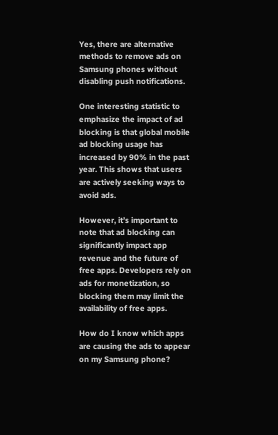Yes, there are alternative methods to remove ads on Samsung phones without disabling push notifications.

One interesting statistic to emphasize the impact of ad blocking is that global mobile ad blocking usage has increased by 90% in the past year. This shows that users are actively seeking ways to avoid ads.

However, it’s important to note that ad blocking can significantly impact app revenue and the future of free apps. Developers rely on ads for monetization, so blocking them may limit the availability of free apps.

How do I know which apps are causing the ads to appear on my Samsung phone?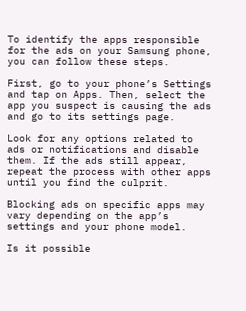To identify the apps responsible for the ads on your Samsung phone, you can follow these steps.

First, go to your phone’s Settings and tap on Apps. Then, select the app you suspect is causing the ads and go to its settings page.

Look for any options related to ads or notifications and disable them. If the ads still appear, repeat the process with other apps until you find the culprit.

Blocking ads on specific apps may vary depending on the app’s settings and your phone model.

Is it possible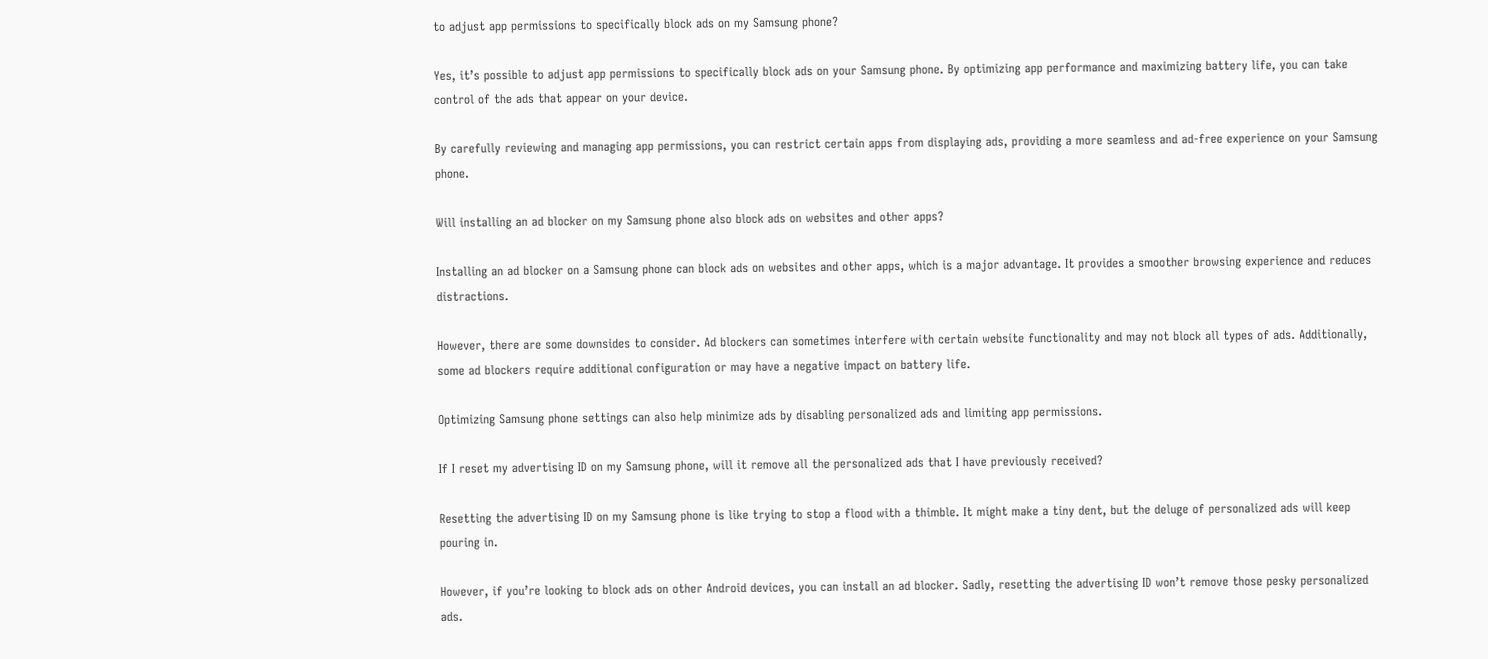to adjust app permissions to specifically block ads on my Samsung phone?

Yes, it’s possible to adjust app permissions to specifically block ads on your Samsung phone. By optimizing app performance and maximizing battery life, you can take control of the ads that appear on your device.

By carefully reviewing and managing app permissions, you can restrict certain apps from displaying ads, providing a more seamless and ad-free experience on your Samsung phone.

Will installing an ad blocker on my Samsung phone also block ads on websites and other apps?

Installing an ad blocker on a Samsung phone can block ads on websites and other apps, which is a major advantage. It provides a smoother browsing experience and reduces distractions.

However, there are some downsides to consider. Ad blockers can sometimes interfere with certain website functionality and may not block all types of ads. Additionally, some ad blockers require additional configuration or may have a negative impact on battery life.

Optimizing Samsung phone settings can also help minimize ads by disabling personalized ads and limiting app permissions.

If I reset my advertising ID on my Samsung phone, will it remove all the personalized ads that I have previously received?

Resetting the advertising ID on my Samsung phone is like trying to stop a flood with a thimble. It might make a tiny dent, but the deluge of personalized ads will keep pouring in.

However, if you’re looking to block ads on other Android devices, you can install an ad blocker. Sadly, resetting the advertising ID won’t remove those pesky personalized ads.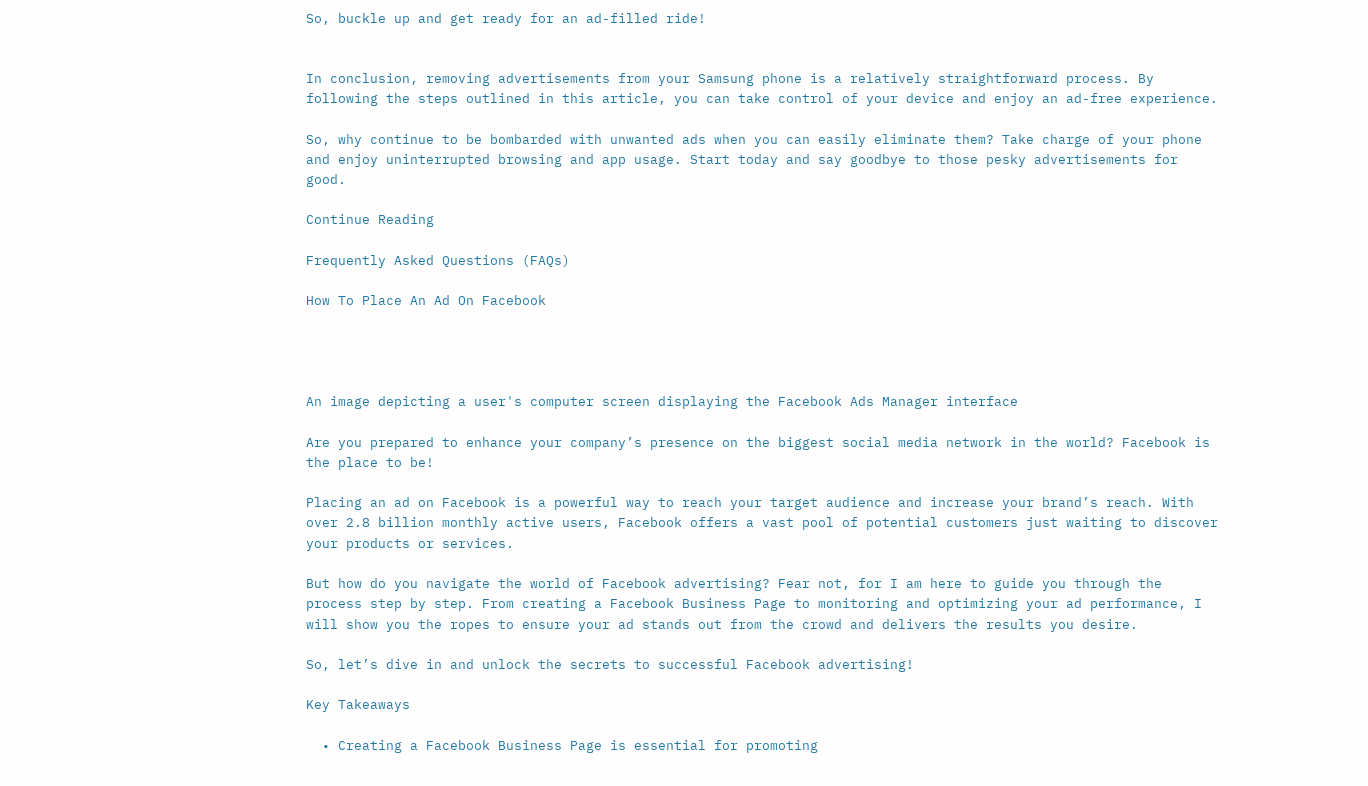So, buckle up and get ready for an ad-filled ride!


In conclusion, removing advertisements from your Samsung phone is a relatively straightforward process. By following the steps outlined in this article, you can take control of your device and enjoy an ad-free experience.

So, why continue to be bombarded with unwanted ads when you can easily eliminate them? Take charge of your phone and enjoy uninterrupted browsing and app usage. Start today and say goodbye to those pesky advertisements for good.

Continue Reading

Frequently Asked Questions (FAQs)

How To Place An Ad On Facebook




An image depicting a user's computer screen displaying the Facebook Ads Manager interface

Are you prepared to enhance your company’s presence on the biggest social media network in the world? Facebook is the place to be!

Placing an ad on Facebook is a powerful way to reach your target audience and increase your brand’s reach. With over 2.8 billion monthly active users, Facebook offers a vast pool of potential customers just waiting to discover your products or services.

But how do you navigate the world of Facebook advertising? Fear not, for I am here to guide you through the process step by step. From creating a Facebook Business Page to monitoring and optimizing your ad performance, I will show you the ropes to ensure your ad stands out from the crowd and delivers the results you desire.

So, let’s dive in and unlock the secrets to successful Facebook advertising!

Key Takeaways

  • Creating a Facebook Business Page is essential for promoting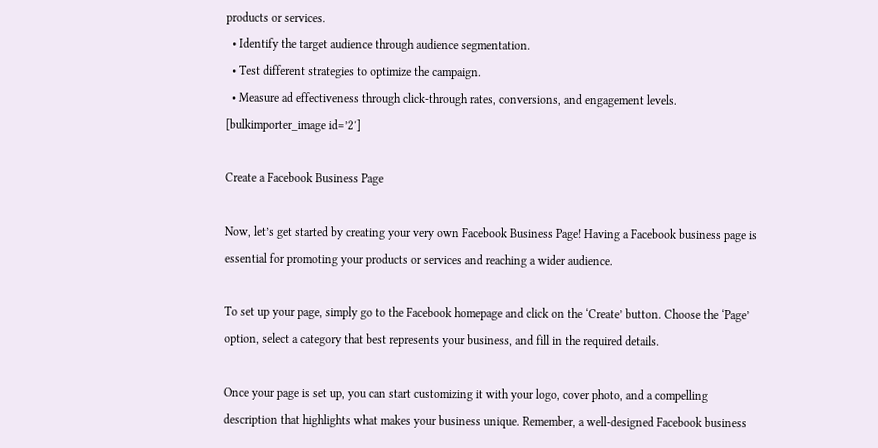products or services.
  • Identify the target audience through audience segmentation.
  • Test different strategies to optimize the campaign.
  • Measure ad effectiveness through click-through rates, conversions, and engagement levels.
[bulkimporter_image id=’2′]

Create a Facebook Business Page

Now, let’s get started by creating your very own Facebook Business Page! Having a Facebook business page is essential for promoting your products or services and reaching a wider audience.

To set up your page, simply go to the Facebook homepage and click on the ‘Create’ button. Choose the ‘Page’ option, select a category that best represents your business, and fill in the required details.

Once your page is set up, you can start customizing it with your logo, cover photo, and a compelling description that highlights what makes your business unique. Remember, a well-designed Facebook business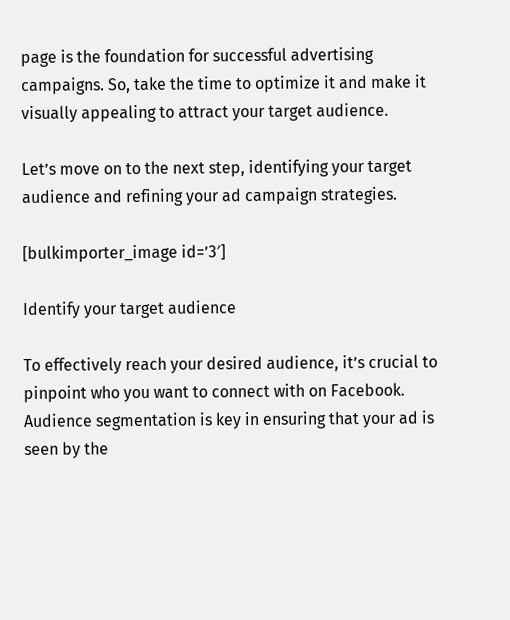page is the foundation for successful advertising campaigns. So, take the time to optimize it and make it visually appealing to attract your target audience.

Let’s move on to the next step, identifying your target audience and refining your ad campaign strategies.

[bulkimporter_image id=’3′]

Identify your target audience

To effectively reach your desired audience, it’s crucial to pinpoint who you want to connect with on Facebook. Audience segmentation is key in ensuring that your ad is seen by the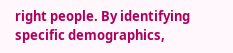right people. By identifying specific demographics,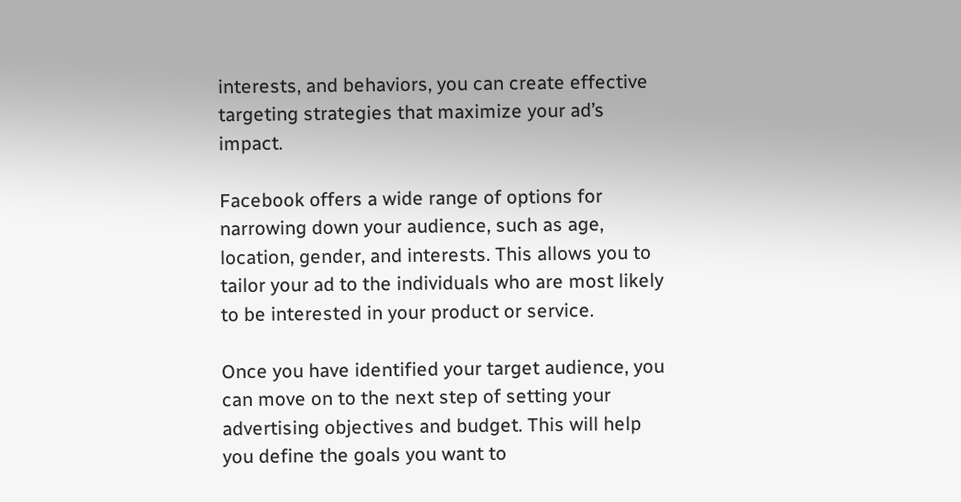interests, and behaviors, you can create effective targeting strategies that maximize your ad’s impact.

Facebook offers a wide range of options for narrowing down your audience, such as age, location, gender, and interests. This allows you to tailor your ad to the individuals who are most likely to be interested in your product or service.

Once you have identified your target audience, you can move on to the next step of setting your advertising objectives and budget. This will help you define the goals you want to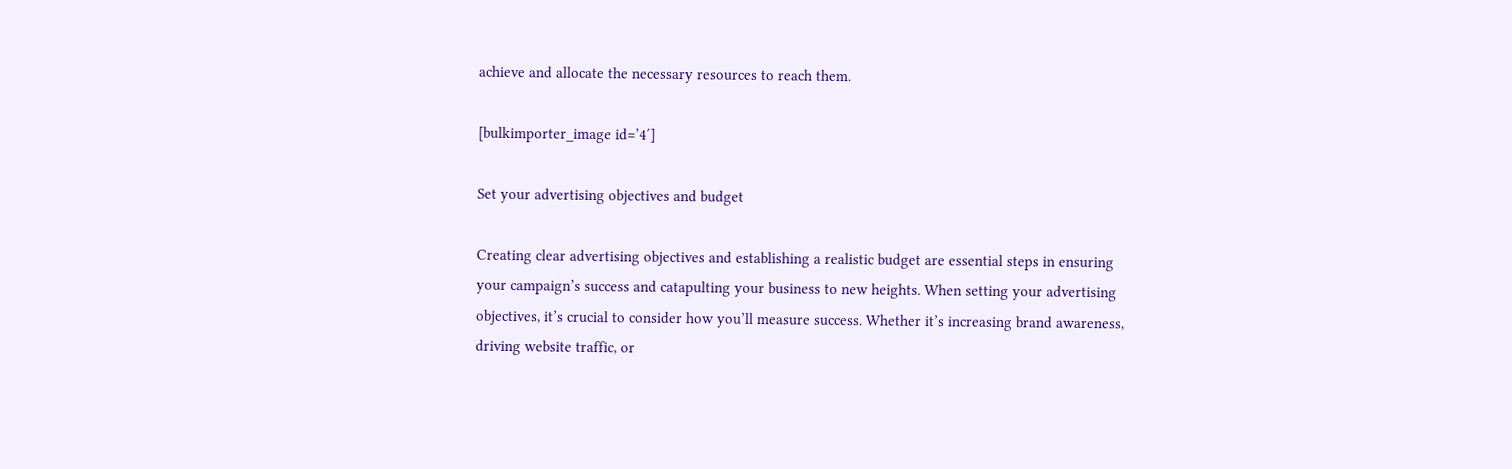achieve and allocate the necessary resources to reach them.

[bulkimporter_image id=’4′]

Set your advertising objectives and budget

Creating clear advertising objectives and establishing a realistic budget are essential steps in ensuring your campaign’s success and catapulting your business to new heights. When setting your advertising objectives, it’s crucial to consider how you’ll measure success. Whether it’s increasing brand awareness, driving website traffic, or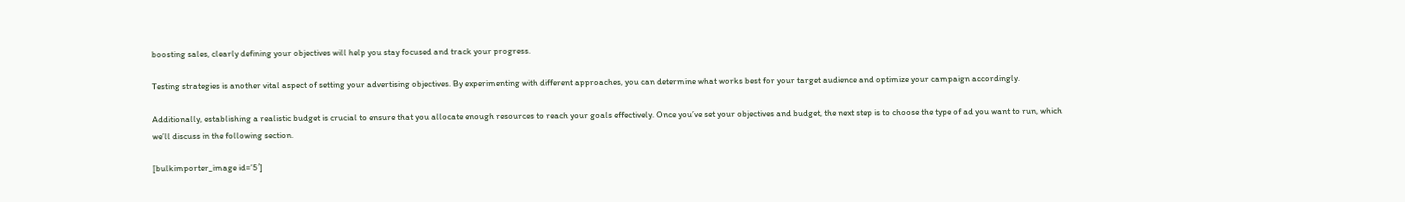boosting sales, clearly defining your objectives will help you stay focused and track your progress.

Testing strategies is another vital aspect of setting your advertising objectives. By experimenting with different approaches, you can determine what works best for your target audience and optimize your campaign accordingly.

Additionally, establishing a realistic budget is crucial to ensure that you allocate enough resources to reach your goals effectively. Once you’ve set your objectives and budget, the next step is to choose the type of ad you want to run, which we’ll discuss in the following section.

[bulkimporter_image id=’5′]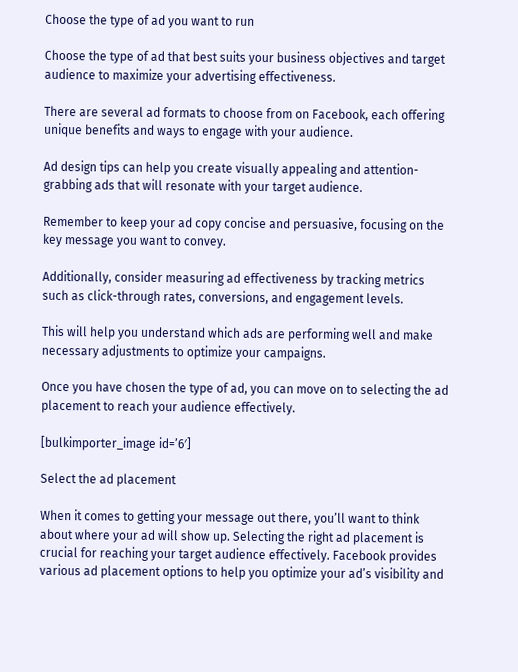Choose the type of ad you want to run

Choose the type of ad that best suits your business objectives and target audience to maximize your advertising effectiveness.

There are several ad formats to choose from on Facebook, each offering unique benefits and ways to engage with your audience.

Ad design tips can help you create visually appealing and attention-grabbing ads that will resonate with your target audience.

Remember to keep your ad copy concise and persuasive, focusing on the key message you want to convey.

Additionally, consider measuring ad effectiveness by tracking metrics such as click-through rates, conversions, and engagement levels.

This will help you understand which ads are performing well and make necessary adjustments to optimize your campaigns.

Once you have chosen the type of ad, you can move on to selecting the ad placement to reach your audience effectively.

[bulkimporter_image id=’6′]

Select the ad placement

When it comes to getting your message out there, you’ll want to think about where your ad will show up. Selecting the right ad placement is crucial for reaching your target audience effectively. Facebook provides various ad placement options to help you optimize your ad’s visibility and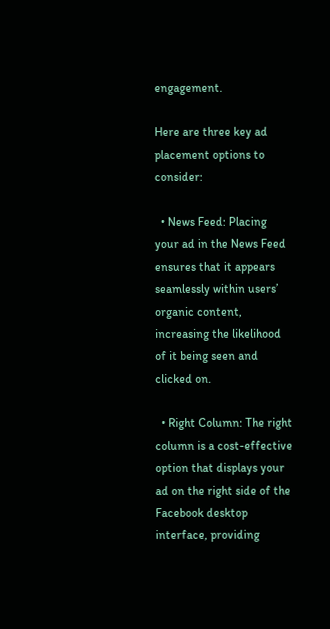engagement.

Here are three key ad placement options to consider:

  • News Feed: Placing your ad in the News Feed ensures that it appears seamlessly within users’ organic content, increasing the likelihood of it being seen and clicked on.

  • Right Column: The right column is a cost-effective option that displays your ad on the right side of the Facebook desktop interface, providing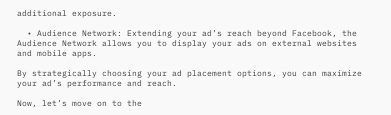additional exposure.

  • Audience Network: Extending your ad’s reach beyond Facebook, the Audience Network allows you to display your ads on external websites and mobile apps.

By strategically choosing your ad placement options, you can maximize your ad’s performance and reach.

Now, let’s move on to the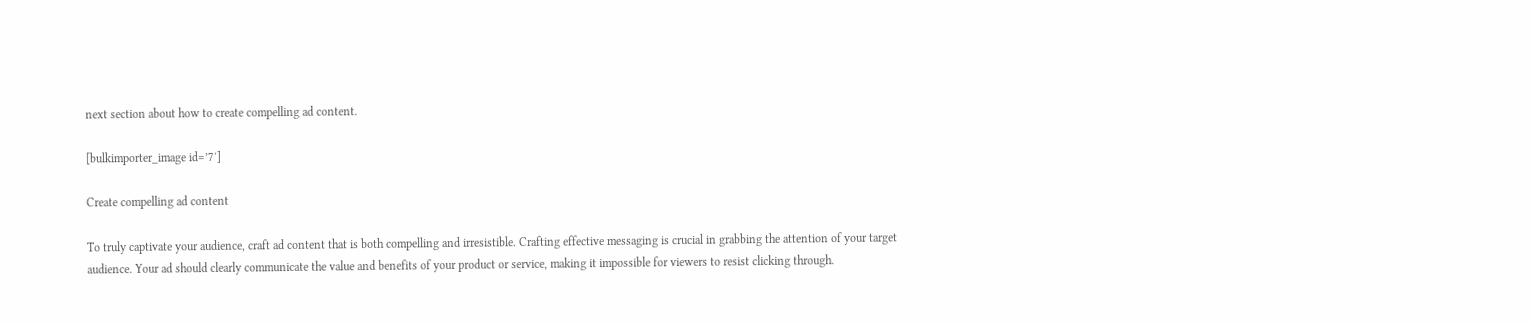next section about how to create compelling ad content.

[bulkimporter_image id=’7′]

Create compelling ad content

To truly captivate your audience, craft ad content that is both compelling and irresistible. Crafting effective messaging is crucial in grabbing the attention of your target audience. Your ad should clearly communicate the value and benefits of your product or service, making it impossible for viewers to resist clicking through.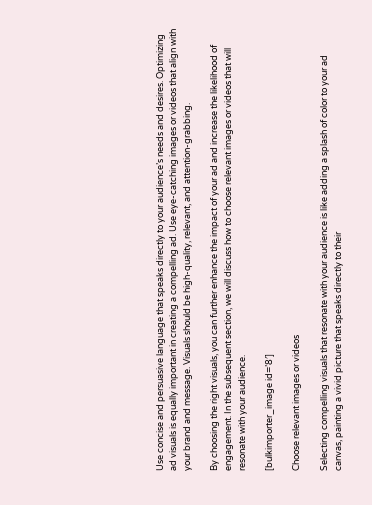Use concise and persuasive language that speaks directly to your audience’s needs and desires. Optimizing ad visuals is equally important in creating a compelling ad. Use eye-catching images or videos that align with your brand and message. Visuals should be high-quality, relevant, and attention-grabbing.

By choosing the right visuals, you can further enhance the impact of your ad and increase the likelihood of engagement. In the subsequent section, we will discuss how to choose relevant images or videos that will resonate with your audience.

[bulkimporter_image id=’8′]

Choose relevant images or videos

Selecting compelling visuals that resonate with your audience is like adding a splash of color to your ad canvas, painting a vivid picture that speaks directly to their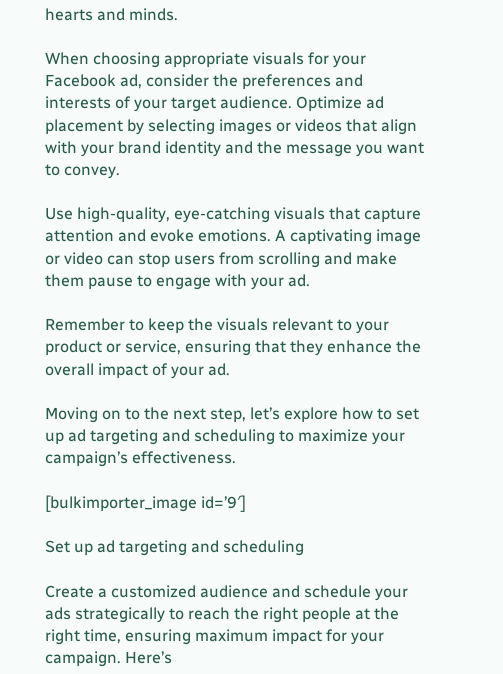hearts and minds.

When choosing appropriate visuals for your Facebook ad, consider the preferences and interests of your target audience. Optimize ad placement by selecting images or videos that align with your brand identity and the message you want to convey.

Use high-quality, eye-catching visuals that capture attention and evoke emotions. A captivating image or video can stop users from scrolling and make them pause to engage with your ad.

Remember to keep the visuals relevant to your product or service, ensuring that they enhance the overall impact of your ad.

Moving on to the next step, let’s explore how to set up ad targeting and scheduling to maximize your campaign’s effectiveness.

[bulkimporter_image id=’9′]

Set up ad targeting and scheduling

Create a customized audience and schedule your ads strategically to reach the right people at the right time, ensuring maximum impact for your campaign. Here’s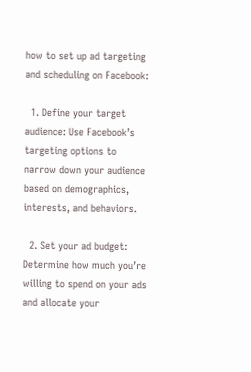how to set up ad targeting and scheduling on Facebook:

  1. Define your target audience: Use Facebook’s targeting options to narrow down your audience based on demographics, interests, and behaviors.

  2. Set your ad budget: Determine how much you’re willing to spend on your ads and allocate your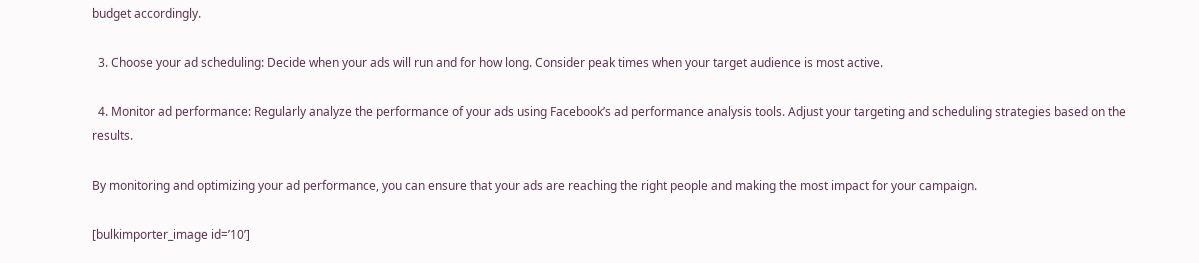budget accordingly.

  3. Choose your ad scheduling: Decide when your ads will run and for how long. Consider peak times when your target audience is most active.

  4. Monitor ad performance: Regularly analyze the performance of your ads using Facebook’s ad performance analysis tools. Adjust your targeting and scheduling strategies based on the results.

By monitoring and optimizing your ad performance, you can ensure that your ads are reaching the right people and making the most impact for your campaign.

[bulkimporter_image id=’10’]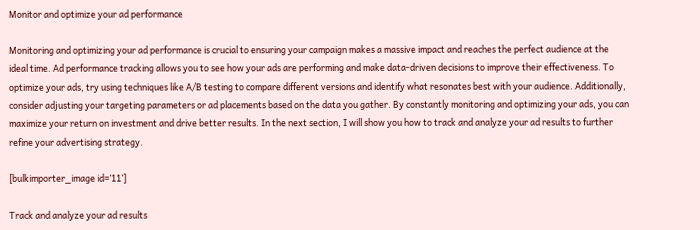Monitor and optimize your ad performance

Monitoring and optimizing your ad performance is crucial to ensuring your campaign makes a massive impact and reaches the perfect audience at the ideal time. Ad performance tracking allows you to see how your ads are performing and make data-driven decisions to improve their effectiveness. To optimize your ads, try using techniques like A/B testing to compare different versions and identify what resonates best with your audience. Additionally, consider adjusting your targeting parameters or ad placements based on the data you gather. By constantly monitoring and optimizing your ads, you can maximize your return on investment and drive better results. In the next section, I will show you how to track and analyze your ad results to further refine your advertising strategy.

[bulkimporter_image id=’11’]

Track and analyze your ad results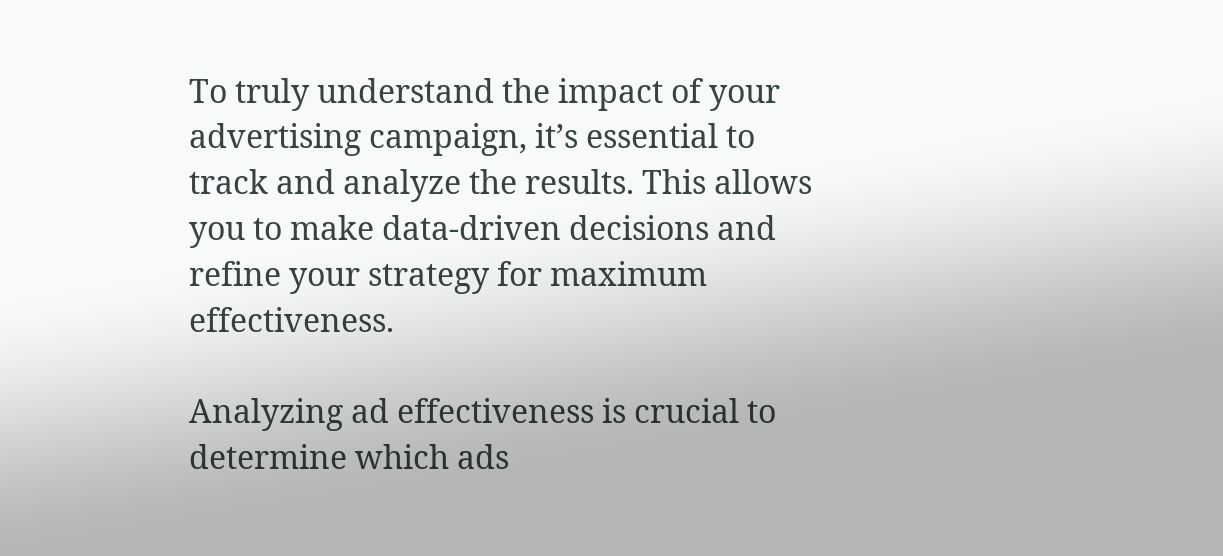To truly understand the impact of your advertising campaign, it’s essential to track and analyze the results. This allows you to make data-driven decisions and refine your strategy for maximum effectiveness.

Analyzing ad effectiveness is crucial to determine which ads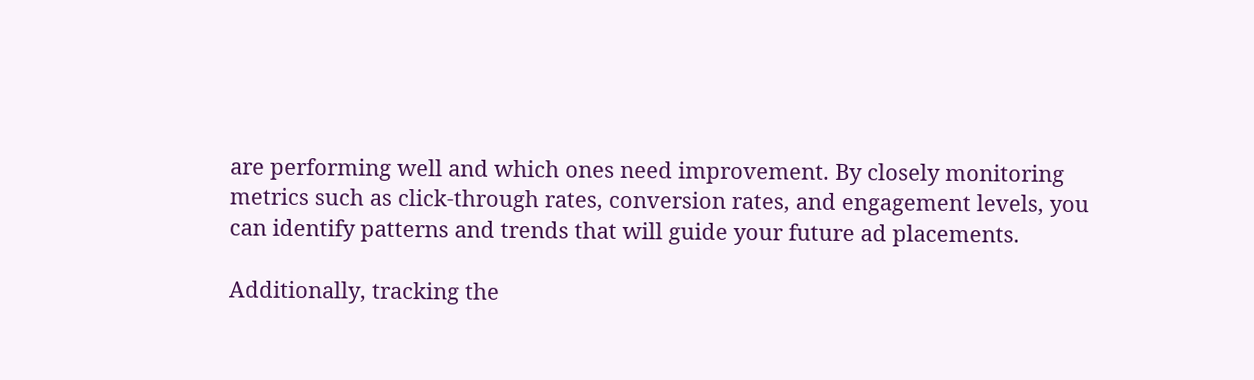are performing well and which ones need improvement. By closely monitoring metrics such as click-through rates, conversion rates, and engagement levels, you can identify patterns and trends that will guide your future ad placements.

Additionally, tracking the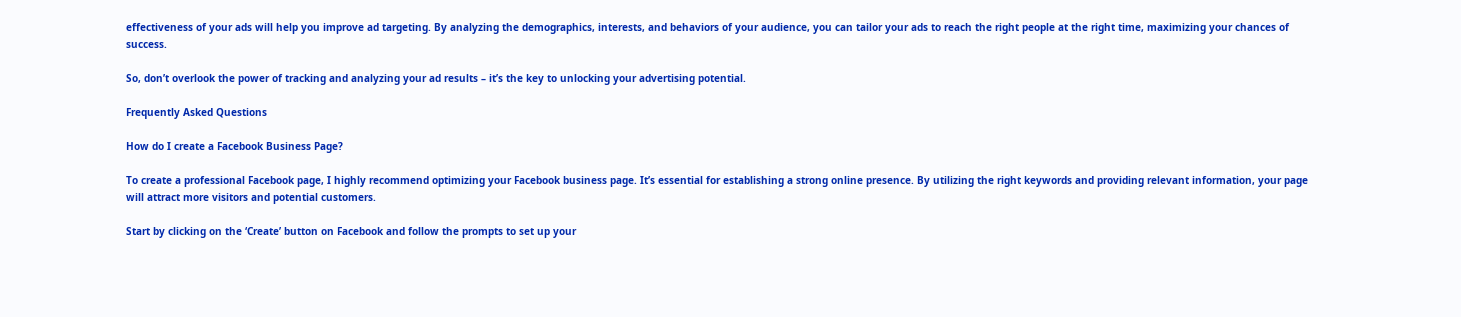effectiveness of your ads will help you improve ad targeting. By analyzing the demographics, interests, and behaviors of your audience, you can tailor your ads to reach the right people at the right time, maximizing your chances of success.

So, don’t overlook the power of tracking and analyzing your ad results – it’s the key to unlocking your advertising potential.

Frequently Asked Questions

How do I create a Facebook Business Page?

To create a professional Facebook page, I highly recommend optimizing your Facebook business page. It’s essential for establishing a strong online presence. By utilizing the right keywords and providing relevant information, your page will attract more visitors and potential customers.

Start by clicking on the ‘Create’ button on Facebook and follow the prompts to set up your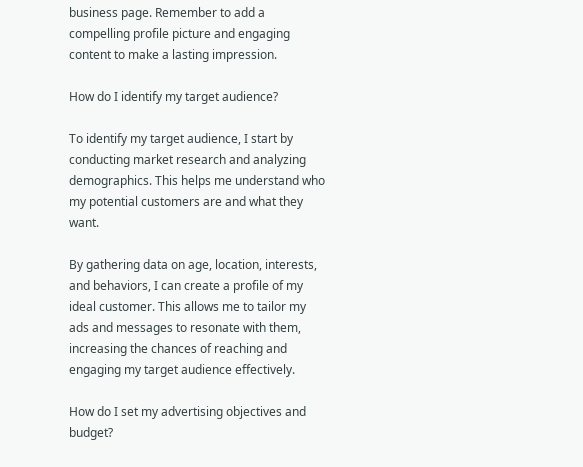business page. Remember to add a compelling profile picture and engaging content to make a lasting impression.

How do I identify my target audience?

To identify my target audience, I start by conducting market research and analyzing demographics. This helps me understand who my potential customers are and what they want.

By gathering data on age, location, interests, and behaviors, I can create a profile of my ideal customer. This allows me to tailor my ads and messages to resonate with them, increasing the chances of reaching and engaging my target audience effectively.

How do I set my advertising objectives and budget?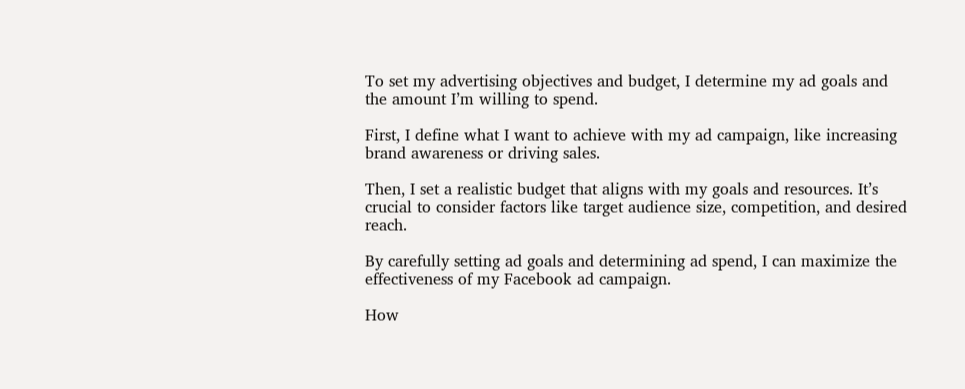To set my advertising objectives and budget, I determine my ad goals and the amount I’m willing to spend.

First, I define what I want to achieve with my ad campaign, like increasing brand awareness or driving sales.

Then, I set a realistic budget that aligns with my goals and resources. It’s crucial to consider factors like target audience size, competition, and desired reach.

By carefully setting ad goals and determining ad spend, I can maximize the effectiveness of my Facebook ad campaign.

How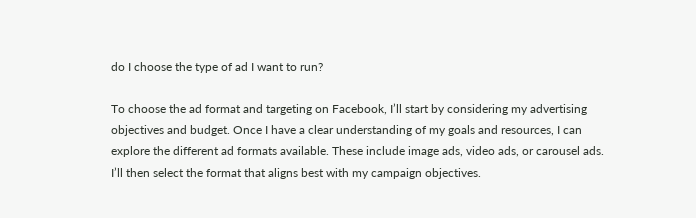do I choose the type of ad I want to run?

To choose the ad format and targeting on Facebook, I’ll start by considering my advertising objectives and budget. Once I have a clear understanding of my goals and resources, I can explore the different ad formats available. These include image ads, video ads, or carousel ads. I’ll then select the format that aligns best with my campaign objectives.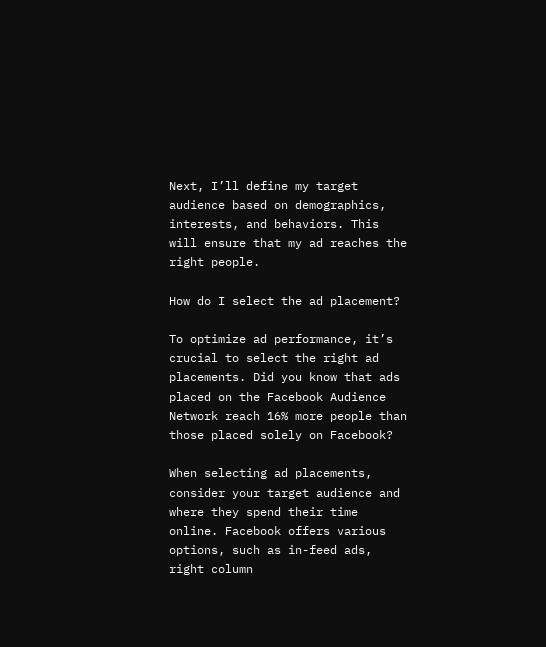Next, I’ll define my target audience based on demographics, interests, and behaviors. This will ensure that my ad reaches the right people.

How do I select the ad placement?

To optimize ad performance, it’s crucial to select the right ad placements. Did you know that ads placed on the Facebook Audience Network reach 16% more people than those placed solely on Facebook?

When selecting ad placements, consider your target audience and where they spend their time online. Facebook offers various options, such as in-feed ads, right column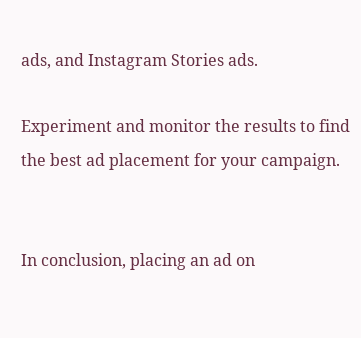ads, and Instagram Stories ads.

Experiment and monitor the results to find the best ad placement for your campaign.


In conclusion, placing an ad on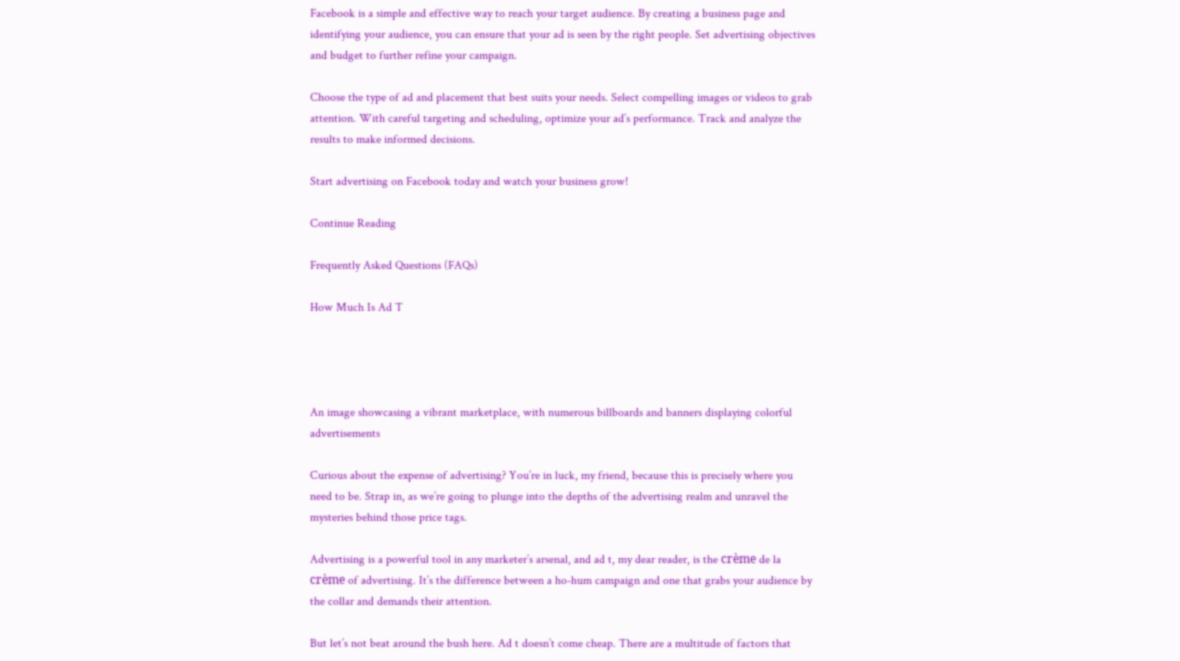Facebook is a simple and effective way to reach your target audience. By creating a business page and identifying your audience, you can ensure that your ad is seen by the right people. Set advertising objectives and budget to further refine your campaign.

Choose the type of ad and placement that best suits your needs. Select compelling images or videos to grab attention. With careful targeting and scheduling, optimize your ad’s performance. Track and analyze the results to make informed decisions.

Start advertising on Facebook today and watch your business grow!

Continue Reading

Frequently Asked Questions (FAQs)

How Much Is Ad T




An image showcasing a vibrant marketplace, with numerous billboards and banners displaying colorful advertisements

Curious about the expense of advertising? You’re in luck, my friend, because this is precisely where you need to be. Strap in, as we’re going to plunge into the depths of the advertising realm and unravel the mysteries behind those price tags.

Advertising is a powerful tool in any marketer’s arsenal, and ad t, my dear reader, is the crème de la crème of advertising. It’s the difference between a ho-hum campaign and one that grabs your audience by the collar and demands their attention.

But let’s not beat around the bush here. Ad t doesn’t come cheap. There are a multitude of factors that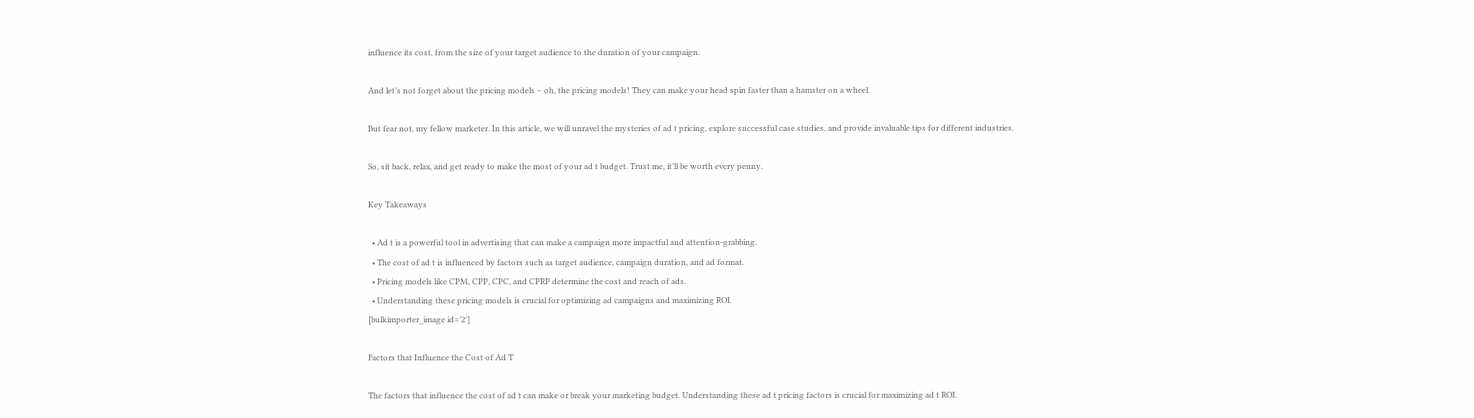influence its cost, from the size of your target audience to the duration of your campaign.

And let’s not forget about the pricing models – oh, the pricing models! They can make your head spin faster than a hamster on a wheel.

But fear not, my fellow marketer. In this article, we will unravel the mysteries of ad t pricing, explore successful case studies, and provide invaluable tips for different industries.

So, sit back, relax, and get ready to make the most of your ad t budget. Trust me, it’ll be worth every penny.

Key Takeaways

  • Ad t is a powerful tool in advertising that can make a campaign more impactful and attention-grabbing.
  • The cost of ad t is influenced by factors such as target audience, campaign duration, and ad format.
  • Pricing models like CPM, CPP, CPC, and CPRP determine the cost and reach of ads.
  • Understanding these pricing models is crucial for optimizing ad campaigns and maximizing ROI.
[bulkimporter_image id=’2′]

Factors that Influence the Cost of Ad T

The factors that influence the cost of ad t can make or break your marketing budget. Understanding these ad t pricing factors is crucial for maximizing ad t ROI.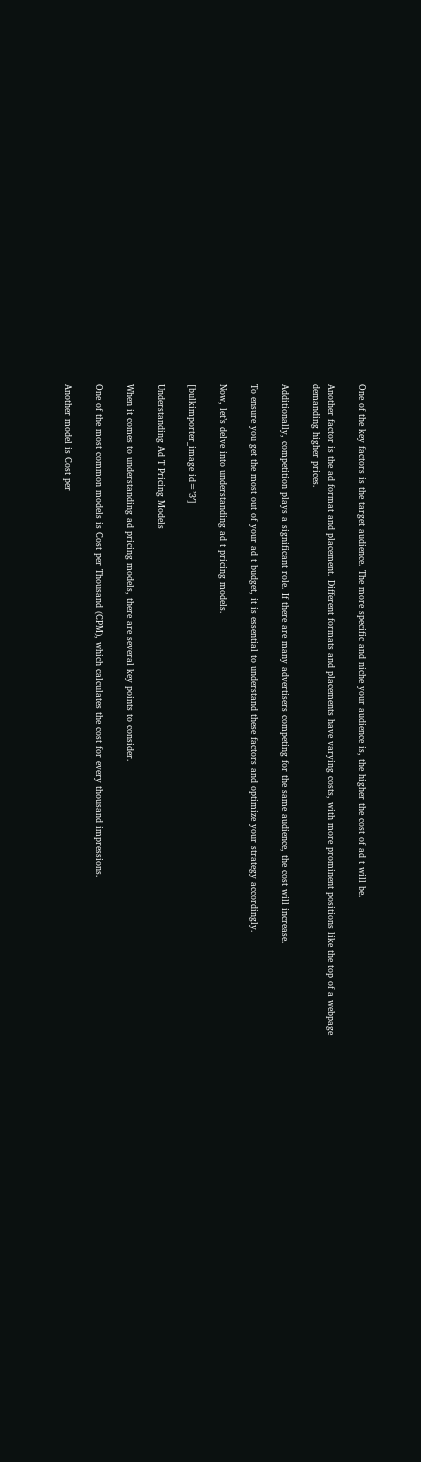One of the key factors is the target audience. The more specific and niche your audience is, the higher the cost of ad t will be.

Another factor is the ad format and placement. Different formats and placements have varying costs, with more prominent positions like the top of a webpage demanding higher prices.

Additionally, competition plays a significant role. If there are many advertisers competing for the same audience, the cost will increase.

To ensure you get the most out of your ad t budget, it is essential to understand these factors and optimize your strategy accordingly.

Now, let’s delve into understanding ad t pricing models.

[bulkimporter_image id=’3′]

Understanding Ad T Pricing Models

When it comes to understanding ad pricing models, there are several key points to consider.

One of the most common models is Cost per Thousand (CPM), which calculates the cost for every thousand impressions.

Another model is Cost per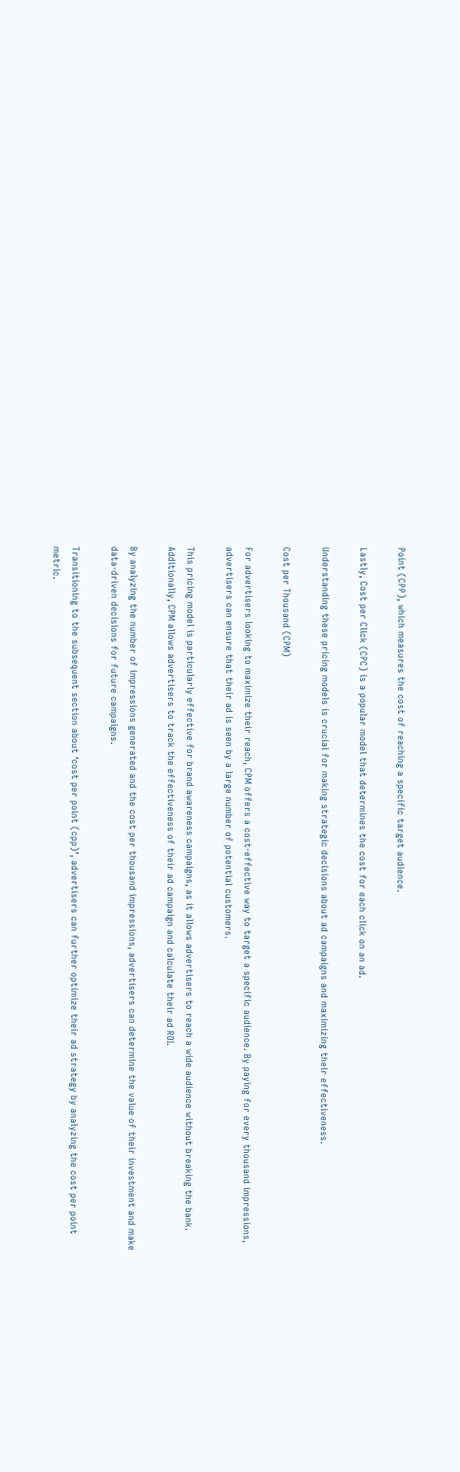Point (CPP), which measures the cost of reaching a specific target audience.

Lastly, Cost per Click (CPC) is a popular model that determines the cost for each click on an ad.

Understanding these pricing models is crucial for making strategic decisions about ad campaigns and maximizing their effectiveness.

Cost per Thousand (CPM)

For advertisers looking to maximize their reach, CPM offers a cost-effective way to target a specific audience. By paying for every thousand impressions, advertisers can ensure that their ad is seen by a large number of potential customers.

This pricing model is particularly effective for brand awareness campaigns, as it allows advertisers to reach a wide audience without breaking the bank. Additionally, CPM allows advertisers to track the effectiveness of their ad campaign and calculate their ad ROI.

By analyzing the number of impressions generated and the cost per thousand impressions, advertisers can determine the value of their investment and make data-driven decisions for future campaigns.

Transitioning to the subsequent section about ‘cost per point (cpp)’, advertisers can further optimize their ad strategy by analyzing the cost per point metric.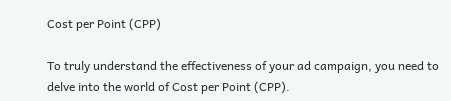Cost per Point (CPP)

To truly understand the effectiveness of your ad campaign, you need to delve into the world of Cost per Point (CPP).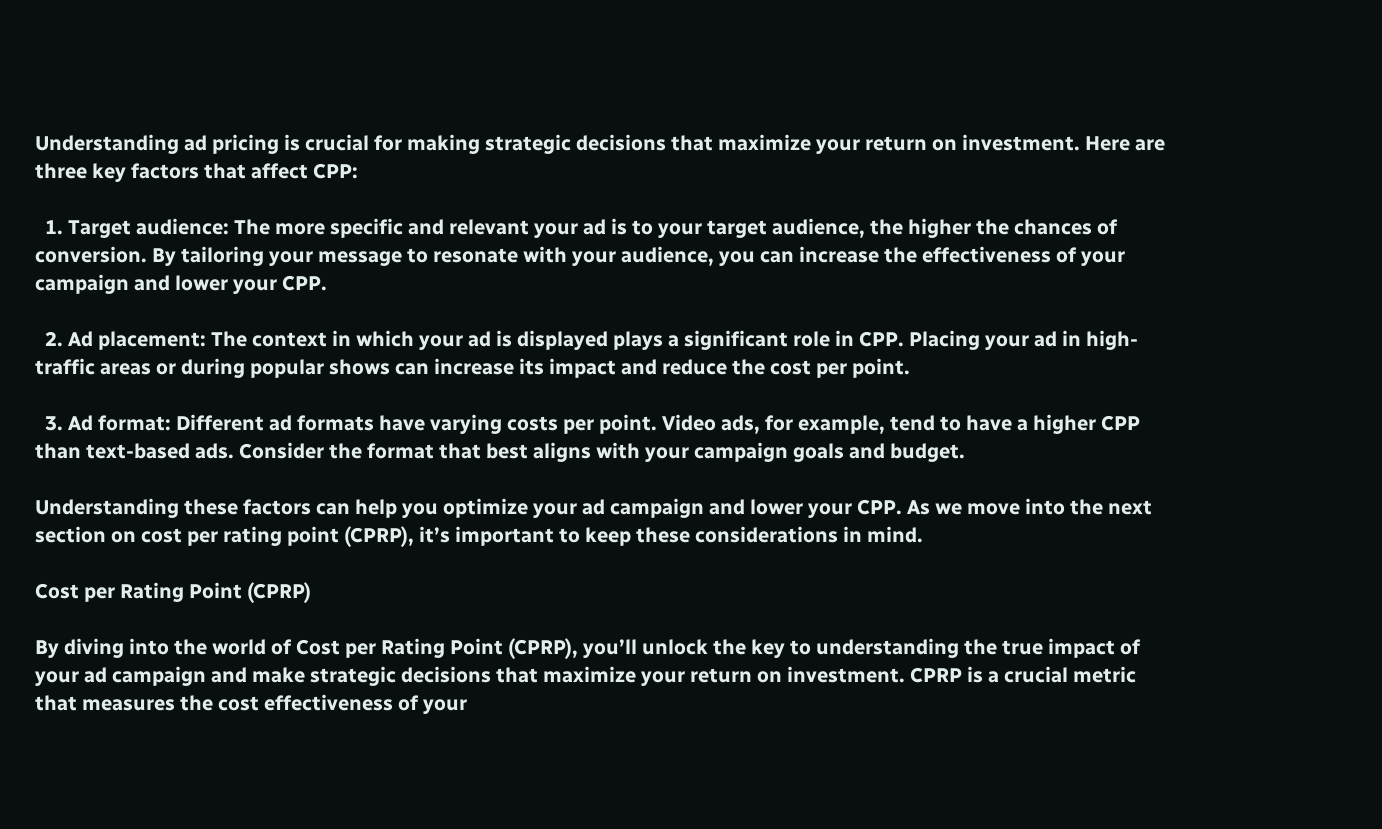Understanding ad pricing is crucial for making strategic decisions that maximize your return on investment. Here are three key factors that affect CPP:

  1. Target audience: The more specific and relevant your ad is to your target audience, the higher the chances of conversion. By tailoring your message to resonate with your audience, you can increase the effectiveness of your campaign and lower your CPP.

  2. Ad placement: The context in which your ad is displayed plays a significant role in CPP. Placing your ad in high-traffic areas or during popular shows can increase its impact and reduce the cost per point.

  3. Ad format: Different ad formats have varying costs per point. Video ads, for example, tend to have a higher CPP than text-based ads. Consider the format that best aligns with your campaign goals and budget.

Understanding these factors can help you optimize your ad campaign and lower your CPP. As we move into the next section on cost per rating point (CPRP), it’s important to keep these considerations in mind.

Cost per Rating Point (CPRP)

By diving into the world of Cost per Rating Point (CPRP), you’ll unlock the key to understanding the true impact of your ad campaign and make strategic decisions that maximize your return on investment. CPRP is a crucial metric that measures the cost effectiveness of your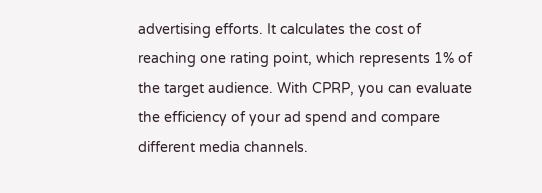advertising efforts. It calculates the cost of reaching one rating point, which represents 1% of the target audience. With CPRP, you can evaluate the efficiency of your ad spend and compare different media channels.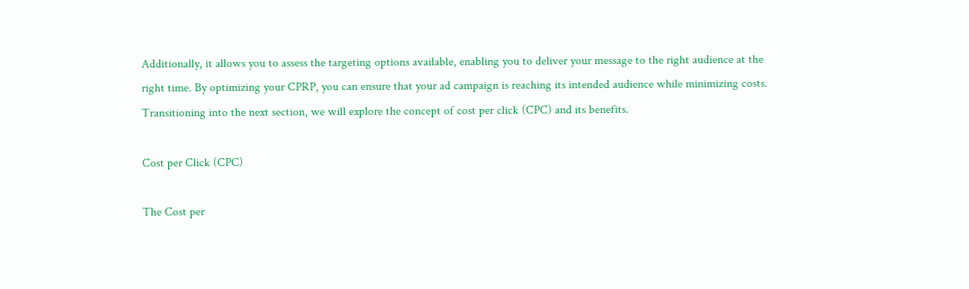Additionally, it allows you to assess the targeting options available, enabling you to deliver your message to the right audience at the right time. By optimizing your CPRP, you can ensure that your ad campaign is reaching its intended audience while minimizing costs. Transitioning into the next section, we will explore the concept of cost per click (CPC) and its benefits.

Cost per Click (CPC)

The Cost per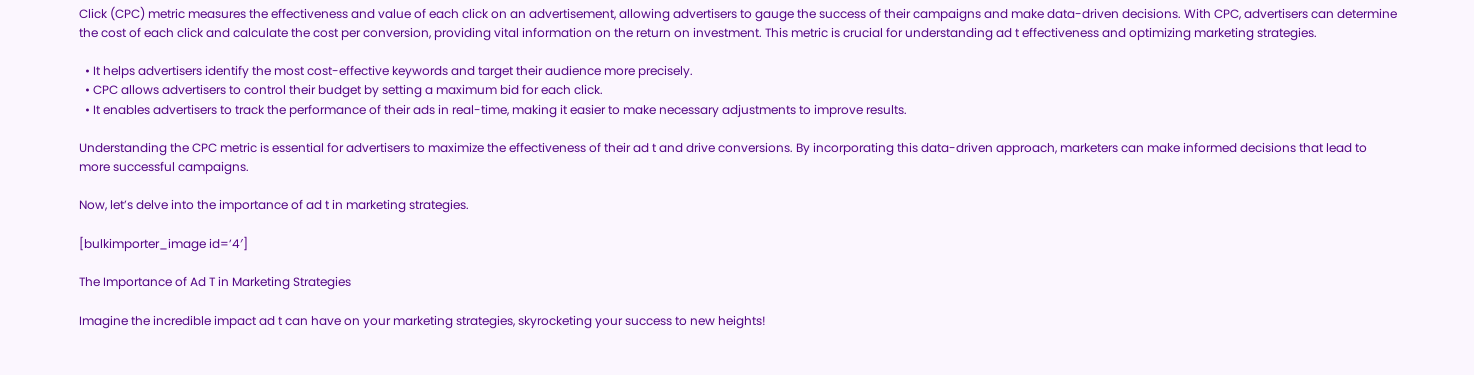Click (CPC) metric measures the effectiveness and value of each click on an advertisement, allowing advertisers to gauge the success of their campaigns and make data-driven decisions. With CPC, advertisers can determine the cost of each click and calculate the cost per conversion, providing vital information on the return on investment. This metric is crucial for understanding ad t effectiveness and optimizing marketing strategies.

  • It helps advertisers identify the most cost-effective keywords and target their audience more precisely.
  • CPC allows advertisers to control their budget by setting a maximum bid for each click.
  • It enables advertisers to track the performance of their ads in real-time, making it easier to make necessary adjustments to improve results.

Understanding the CPC metric is essential for advertisers to maximize the effectiveness of their ad t and drive conversions. By incorporating this data-driven approach, marketers can make informed decisions that lead to more successful campaigns.

Now, let’s delve into the importance of ad t in marketing strategies.

[bulkimporter_image id=’4′]

The Importance of Ad T in Marketing Strategies

Imagine the incredible impact ad t can have on your marketing strategies, skyrocketing your success to new heights!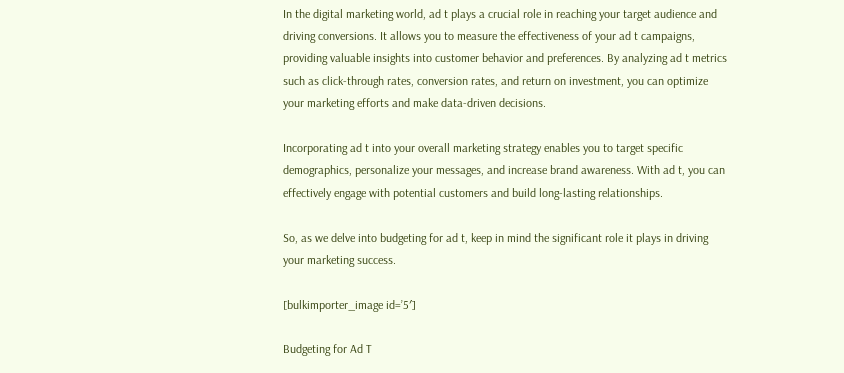In the digital marketing world, ad t plays a crucial role in reaching your target audience and driving conversions. It allows you to measure the effectiveness of your ad t campaigns, providing valuable insights into customer behavior and preferences. By analyzing ad t metrics such as click-through rates, conversion rates, and return on investment, you can optimize your marketing efforts and make data-driven decisions.

Incorporating ad t into your overall marketing strategy enables you to target specific demographics, personalize your messages, and increase brand awareness. With ad t, you can effectively engage with potential customers and build long-lasting relationships.

So, as we delve into budgeting for ad t, keep in mind the significant role it plays in driving your marketing success.

[bulkimporter_image id=’5′]

Budgeting for Ad T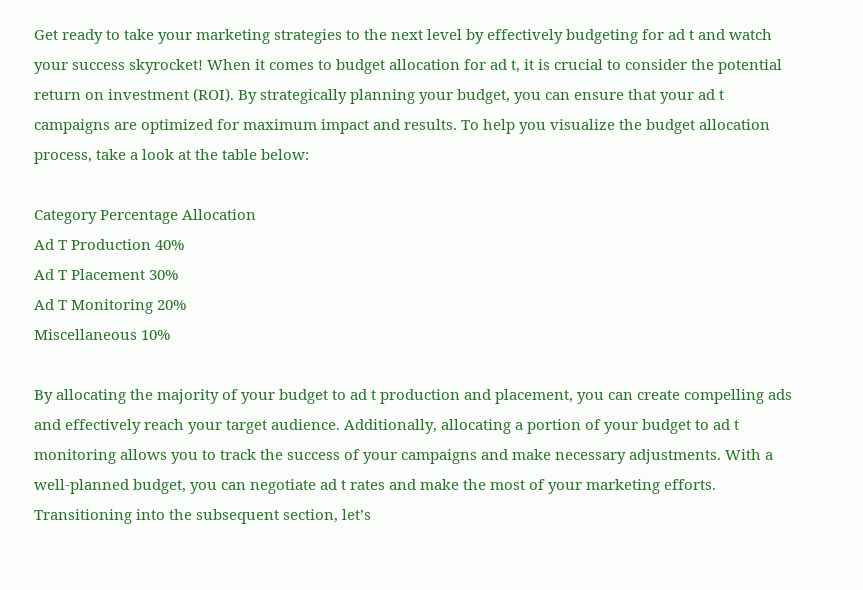Get ready to take your marketing strategies to the next level by effectively budgeting for ad t and watch your success skyrocket! When it comes to budget allocation for ad t, it is crucial to consider the potential return on investment (ROI). By strategically planning your budget, you can ensure that your ad t campaigns are optimized for maximum impact and results. To help you visualize the budget allocation process, take a look at the table below:

Category Percentage Allocation
Ad T Production 40%
Ad T Placement 30%
Ad T Monitoring 20%
Miscellaneous 10%

By allocating the majority of your budget to ad t production and placement, you can create compelling ads and effectively reach your target audience. Additionally, allocating a portion of your budget to ad t monitoring allows you to track the success of your campaigns and make necessary adjustments. With a well-planned budget, you can negotiate ad t rates and make the most of your marketing efforts. Transitioning into the subsequent section, let’s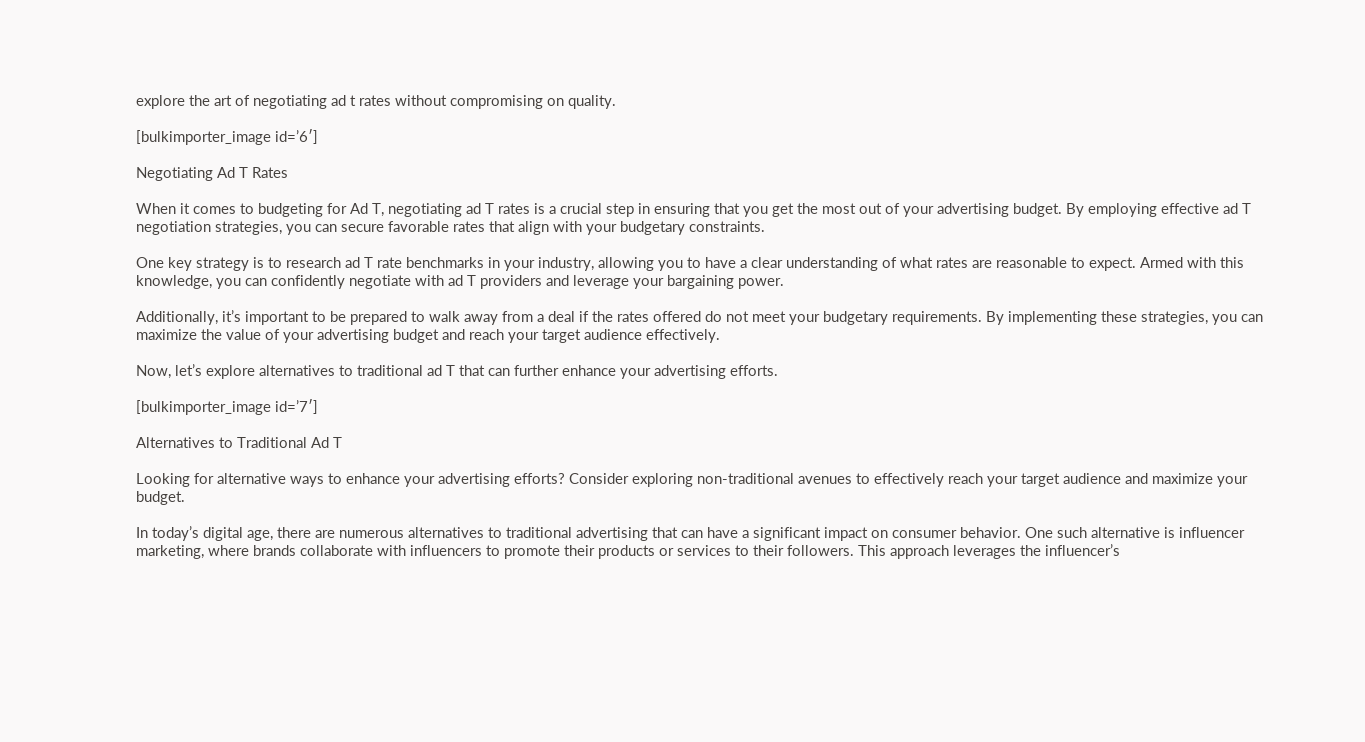explore the art of negotiating ad t rates without compromising on quality.

[bulkimporter_image id=’6′]

Negotiating Ad T Rates

When it comes to budgeting for Ad T, negotiating ad T rates is a crucial step in ensuring that you get the most out of your advertising budget. By employing effective ad T negotiation strategies, you can secure favorable rates that align with your budgetary constraints.

One key strategy is to research ad T rate benchmarks in your industry, allowing you to have a clear understanding of what rates are reasonable to expect. Armed with this knowledge, you can confidently negotiate with ad T providers and leverage your bargaining power.

Additionally, it’s important to be prepared to walk away from a deal if the rates offered do not meet your budgetary requirements. By implementing these strategies, you can maximize the value of your advertising budget and reach your target audience effectively.

Now, let’s explore alternatives to traditional ad T that can further enhance your advertising efforts.

[bulkimporter_image id=’7′]

Alternatives to Traditional Ad T

Looking for alternative ways to enhance your advertising efforts? Consider exploring non-traditional avenues to effectively reach your target audience and maximize your budget.

In today’s digital age, there are numerous alternatives to traditional advertising that can have a significant impact on consumer behavior. One such alternative is influencer marketing, where brands collaborate with influencers to promote their products or services to their followers. This approach leverages the influencer’s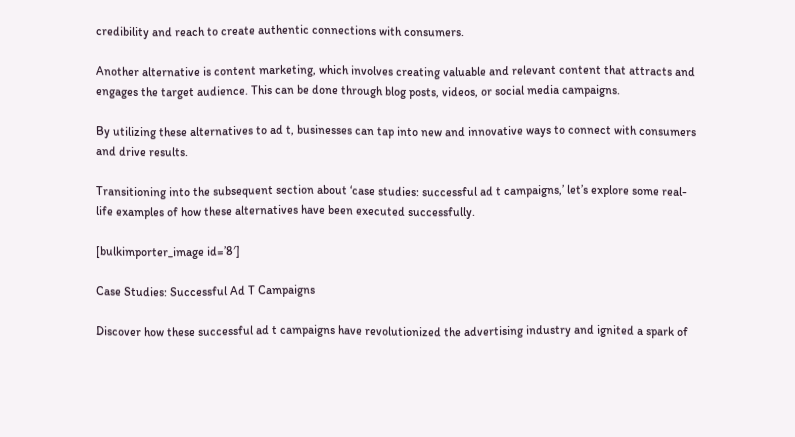credibility and reach to create authentic connections with consumers.

Another alternative is content marketing, which involves creating valuable and relevant content that attracts and engages the target audience. This can be done through blog posts, videos, or social media campaigns.

By utilizing these alternatives to ad t, businesses can tap into new and innovative ways to connect with consumers and drive results.

Transitioning into the subsequent section about ‘case studies: successful ad t campaigns,’ let’s explore some real-life examples of how these alternatives have been executed successfully.

[bulkimporter_image id=’8′]

Case Studies: Successful Ad T Campaigns

Discover how these successful ad t campaigns have revolutionized the advertising industry and ignited a spark of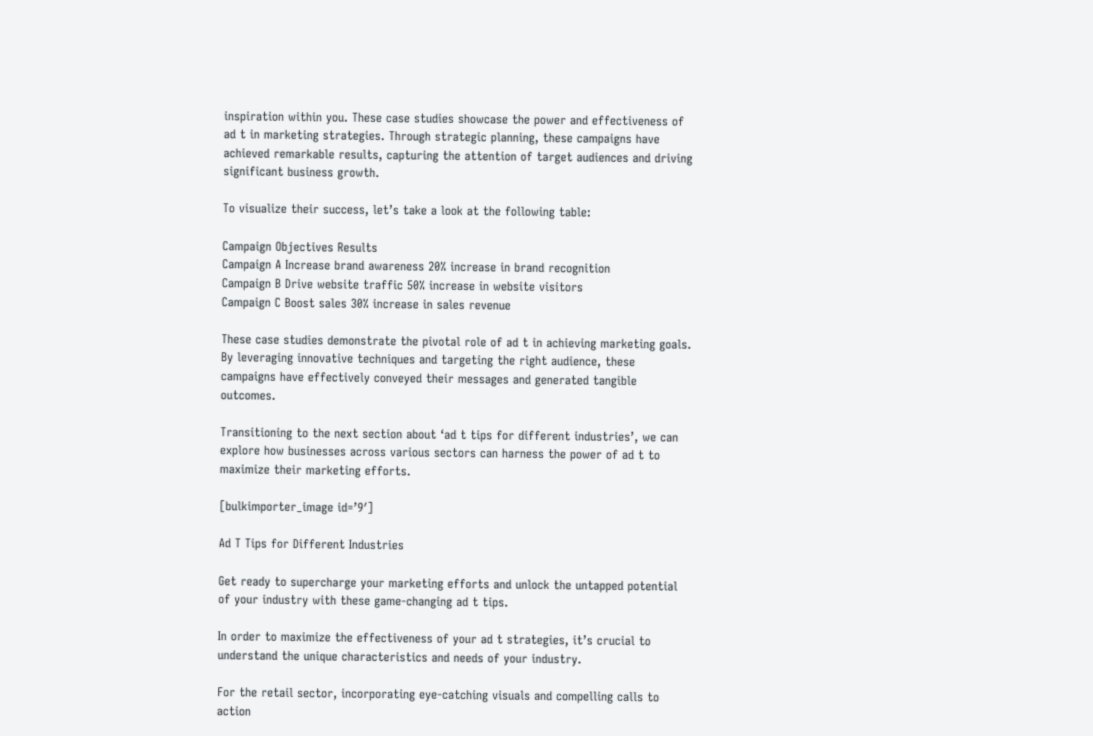inspiration within you. These case studies showcase the power and effectiveness of ad t in marketing strategies. Through strategic planning, these campaigns have achieved remarkable results, capturing the attention of target audiences and driving significant business growth.

To visualize their success, let’s take a look at the following table:

Campaign Objectives Results
Campaign A Increase brand awareness 20% increase in brand recognition
Campaign B Drive website traffic 50% increase in website visitors
Campaign C Boost sales 30% increase in sales revenue

These case studies demonstrate the pivotal role of ad t in achieving marketing goals. By leveraging innovative techniques and targeting the right audience, these campaigns have effectively conveyed their messages and generated tangible outcomes.

Transitioning to the next section about ‘ad t tips for different industries’, we can explore how businesses across various sectors can harness the power of ad t to maximize their marketing efforts.

[bulkimporter_image id=’9′]

Ad T Tips for Different Industries

Get ready to supercharge your marketing efforts and unlock the untapped potential of your industry with these game-changing ad t tips.

In order to maximize the effectiveness of your ad t strategies, it’s crucial to understand the unique characteristics and needs of your industry.

For the retail sector, incorporating eye-catching visuals and compelling calls to action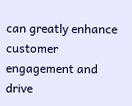can greatly enhance customer engagement and drive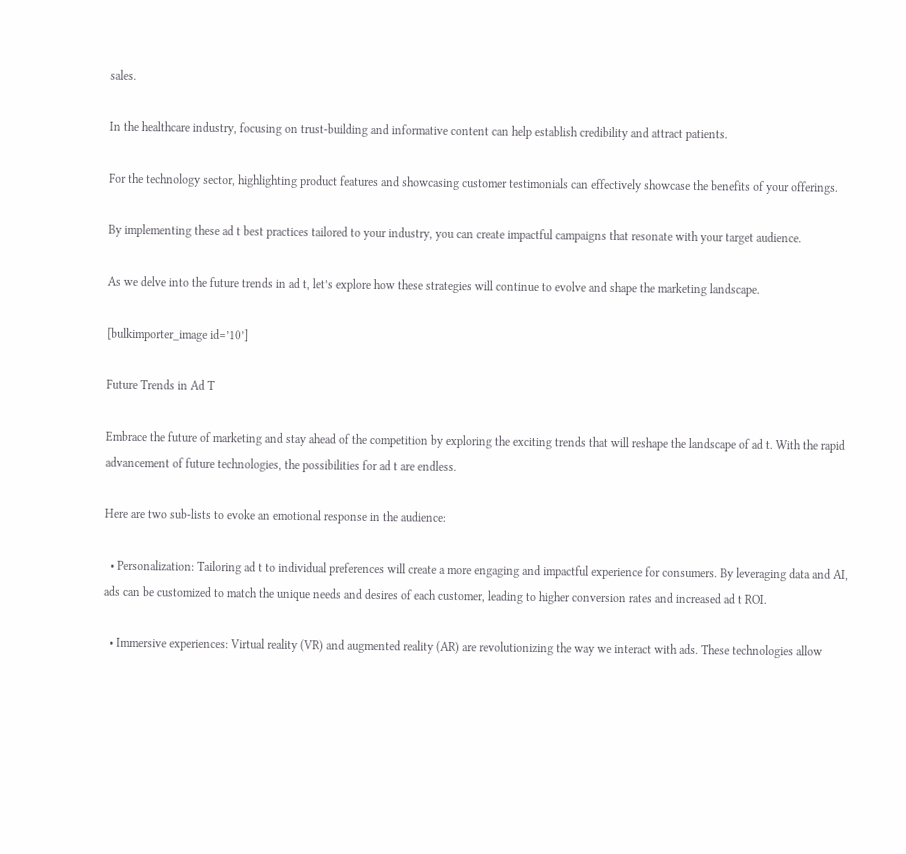sales.

In the healthcare industry, focusing on trust-building and informative content can help establish credibility and attract patients.

For the technology sector, highlighting product features and showcasing customer testimonials can effectively showcase the benefits of your offerings.

By implementing these ad t best practices tailored to your industry, you can create impactful campaigns that resonate with your target audience.

As we delve into the future trends in ad t, let’s explore how these strategies will continue to evolve and shape the marketing landscape.

[bulkimporter_image id=’10’]

Future Trends in Ad T

Embrace the future of marketing and stay ahead of the competition by exploring the exciting trends that will reshape the landscape of ad t. With the rapid advancement of future technologies, the possibilities for ad t are endless.

Here are two sub-lists to evoke an emotional response in the audience:

  • Personalization: Tailoring ad t to individual preferences will create a more engaging and impactful experience for consumers. By leveraging data and AI, ads can be customized to match the unique needs and desires of each customer, leading to higher conversion rates and increased ad t ROI.

  • Immersive experiences: Virtual reality (VR) and augmented reality (AR) are revolutionizing the way we interact with ads. These technologies allow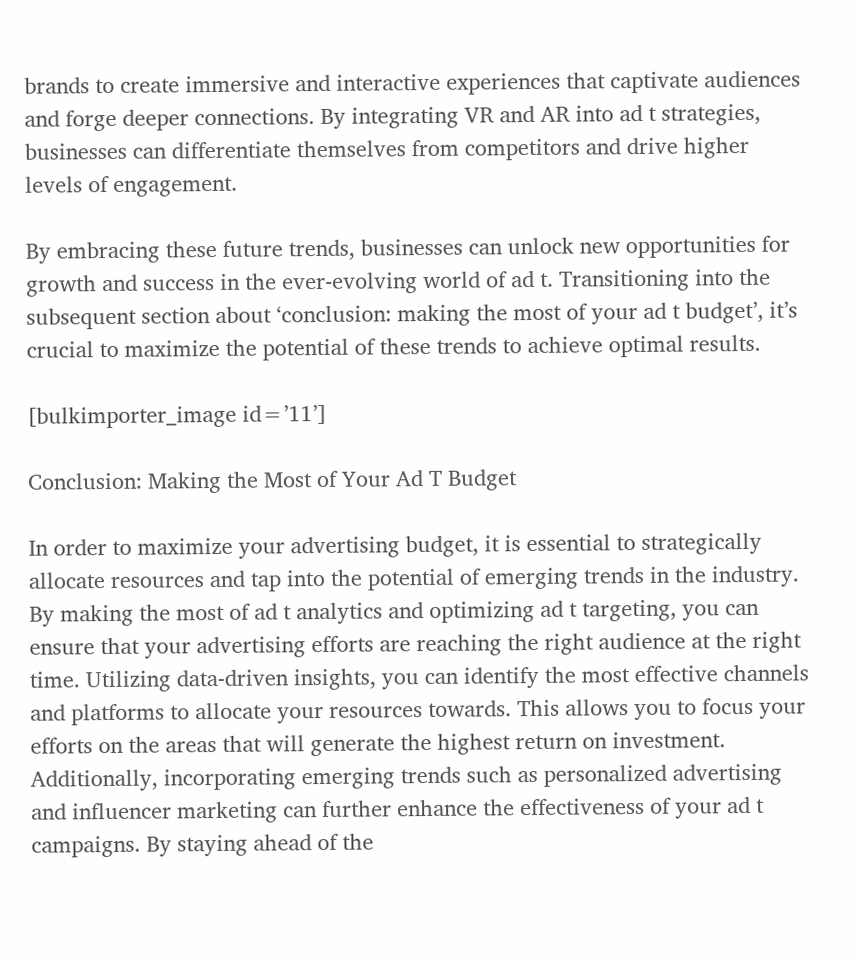brands to create immersive and interactive experiences that captivate audiences and forge deeper connections. By integrating VR and AR into ad t strategies, businesses can differentiate themselves from competitors and drive higher levels of engagement.

By embracing these future trends, businesses can unlock new opportunities for growth and success in the ever-evolving world of ad t. Transitioning into the subsequent section about ‘conclusion: making the most of your ad t budget’, it’s crucial to maximize the potential of these trends to achieve optimal results.

[bulkimporter_image id=’11’]

Conclusion: Making the Most of Your Ad T Budget

In order to maximize your advertising budget, it is essential to strategically allocate resources and tap into the potential of emerging trends in the industry. By making the most of ad t analytics and optimizing ad t targeting, you can ensure that your advertising efforts are reaching the right audience at the right time. Utilizing data-driven insights, you can identify the most effective channels and platforms to allocate your resources towards. This allows you to focus your efforts on the areas that will generate the highest return on investment. Additionally, incorporating emerging trends such as personalized advertising and influencer marketing can further enhance the effectiveness of your ad t campaigns. By staying ahead of the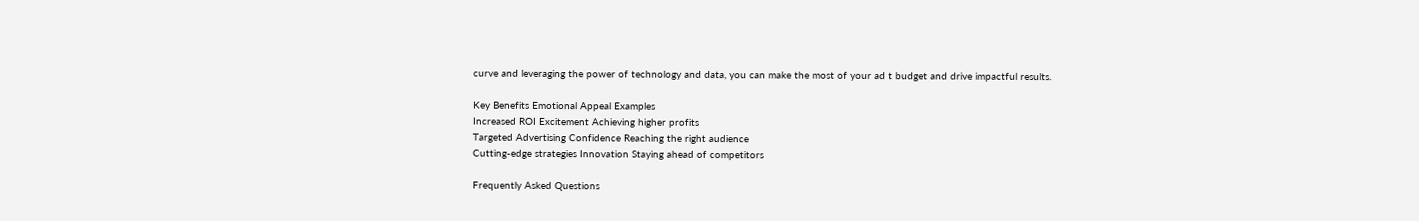curve and leveraging the power of technology and data, you can make the most of your ad t budget and drive impactful results.

Key Benefits Emotional Appeal Examples
Increased ROI Excitement Achieving higher profits
Targeted Advertising Confidence Reaching the right audience
Cutting-edge strategies Innovation Staying ahead of competitors

Frequently Asked Questions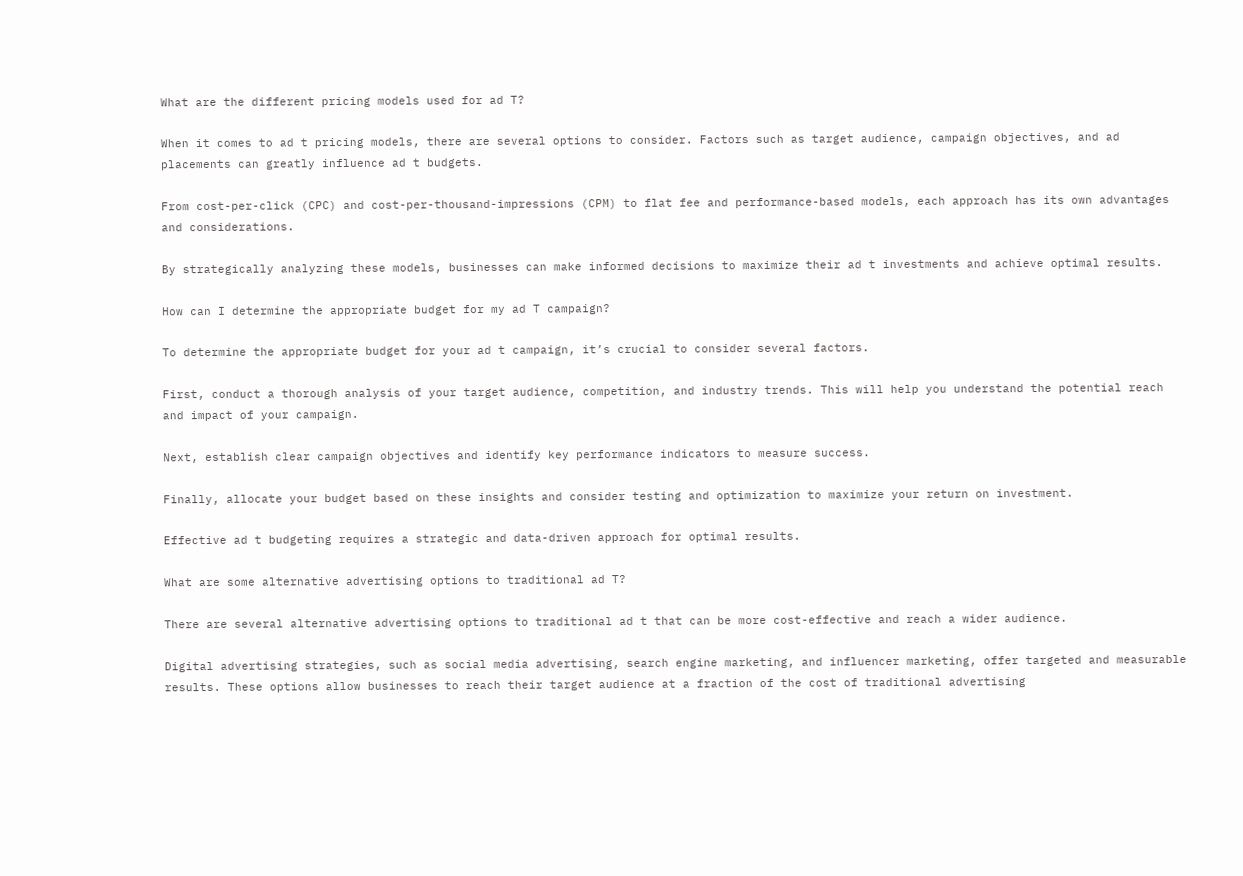What are the different pricing models used for ad T?

When it comes to ad t pricing models, there are several options to consider. Factors such as target audience, campaign objectives, and ad placements can greatly influence ad t budgets.

From cost-per-click (CPC) and cost-per-thousand-impressions (CPM) to flat fee and performance-based models, each approach has its own advantages and considerations.

By strategically analyzing these models, businesses can make informed decisions to maximize their ad t investments and achieve optimal results.

How can I determine the appropriate budget for my ad T campaign?

To determine the appropriate budget for your ad t campaign, it’s crucial to consider several factors.

First, conduct a thorough analysis of your target audience, competition, and industry trends. This will help you understand the potential reach and impact of your campaign.

Next, establish clear campaign objectives and identify key performance indicators to measure success.

Finally, allocate your budget based on these insights and consider testing and optimization to maximize your return on investment.

Effective ad t budgeting requires a strategic and data-driven approach for optimal results.

What are some alternative advertising options to traditional ad T?

There are several alternative advertising options to traditional ad t that can be more cost-effective and reach a wider audience.

Digital advertising strategies, such as social media advertising, search engine marketing, and influencer marketing, offer targeted and measurable results. These options allow businesses to reach their target audience at a fraction of the cost of traditional advertising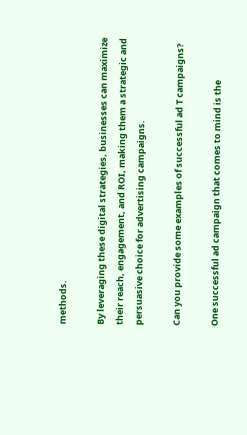methods.

By leveraging these digital strategies, businesses can maximize their reach, engagement, and ROI, making them a strategic and persuasive choice for advertising campaigns.

Can you provide some examples of successful ad T campaigns?

One successful ad campaign that comes to mind is the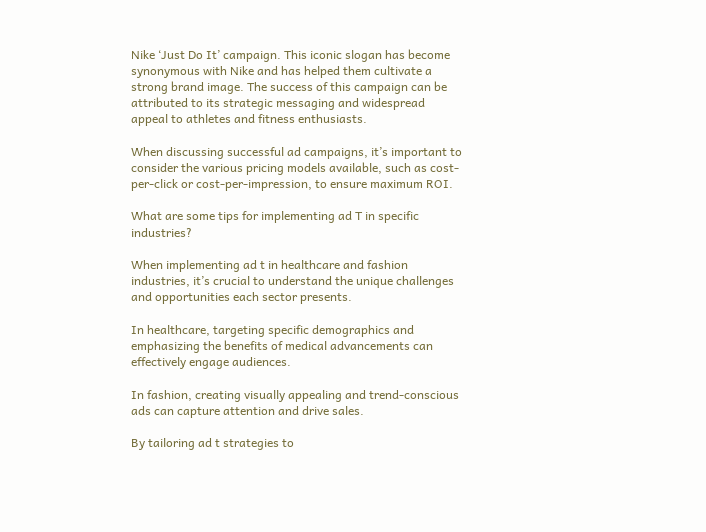Nike ‘Just Do It’ campaign. This iconic slogan has become synonymous with Nike and has helped them cultivate a strong brand image. The success of this campaign can be attributed to its strategic messaging and widespread appeal to athletes and fitness enthusiasts.

When discussing successful ad campaigns, it’s important to consider the various pricing models available, such as cost-per-click or cost-per-impression, to ensure maximum ROI.

What are some tips for implementing ad T in specific industries?

When implementing ad t in healthcare and fashion industries, it’s crucial to understand the unique challenges and opportunities each sector presents.

In healthcare, targeting specific demographics and emphasizing the benefits of medical advancements can effectively engage audiences.

In fashion, creating visually appealing and trend-conscious ads can capture attention and drive sales.

By tailoring ad t strategies to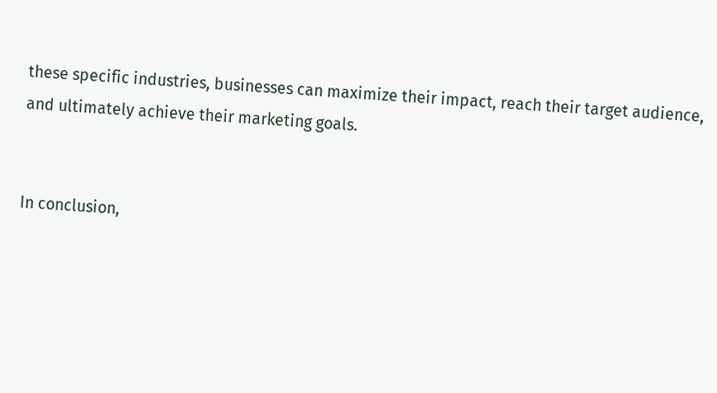these specific industries, businesses can maximize their impact, reach their target audience, and ultimately achieve their marketing goals.


In conclusion,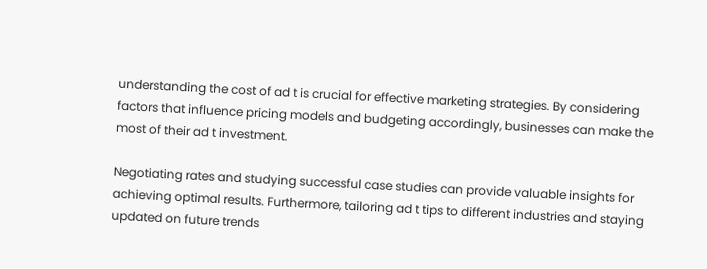understanding the cost of ad t is crucial for effective marketing strategies. By considering factors that influence pricing models and budgeting accordingly, businesses can make the most of their ad t investment.

Negotiating rates and studying successful case studies can provide valuable insights for achieving optimal results. Furthermore, tailoring ad t tips to different industries and staying updated on future trends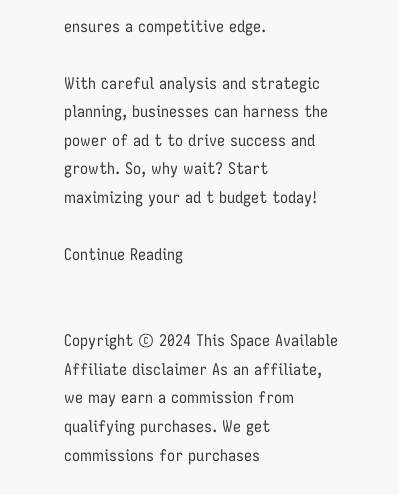ensures a competitive edge.

With careful analysis and strategic planning, businesses can harness the power of ad t to drive success and growth. So, why wait? Start maximizing your ad t budget today!

Continue Reading


Copyright © 2024 This Space Available Affiliate disclaimer As an affiliate, we may earn a commission from qualifying purchases. We get commissions for purchases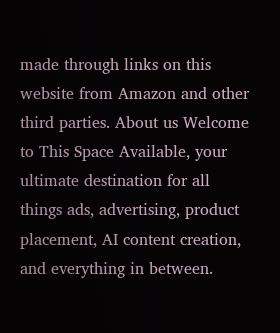made through links on this website from Amazon and other third parties. About us Welcome to This Space Available, your ultimate destination for all things ads, advertising, product placement, AI content creation, and everything in between.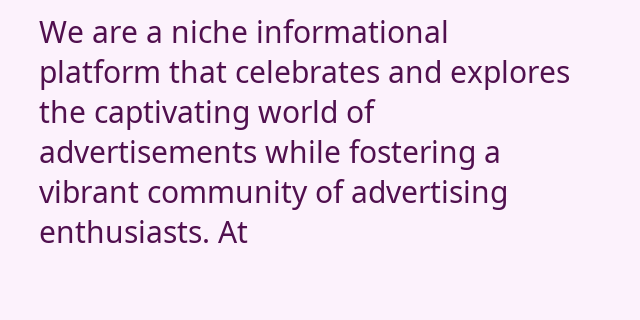We are a niche informational platform that celebrates and explores the captivating world of advertisements while fostering a vibrant community of advertising enthusiasts. At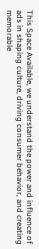This Space Available, we understand the power and influence of ads in shaping culture, driving consumer behavior, and creating memorable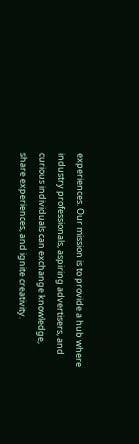experiences. Our mission is to provide a hub where industry professionals, aspiring advertisers, and curious individuals can exchange knowledge, share experiences, and ignite creativity.